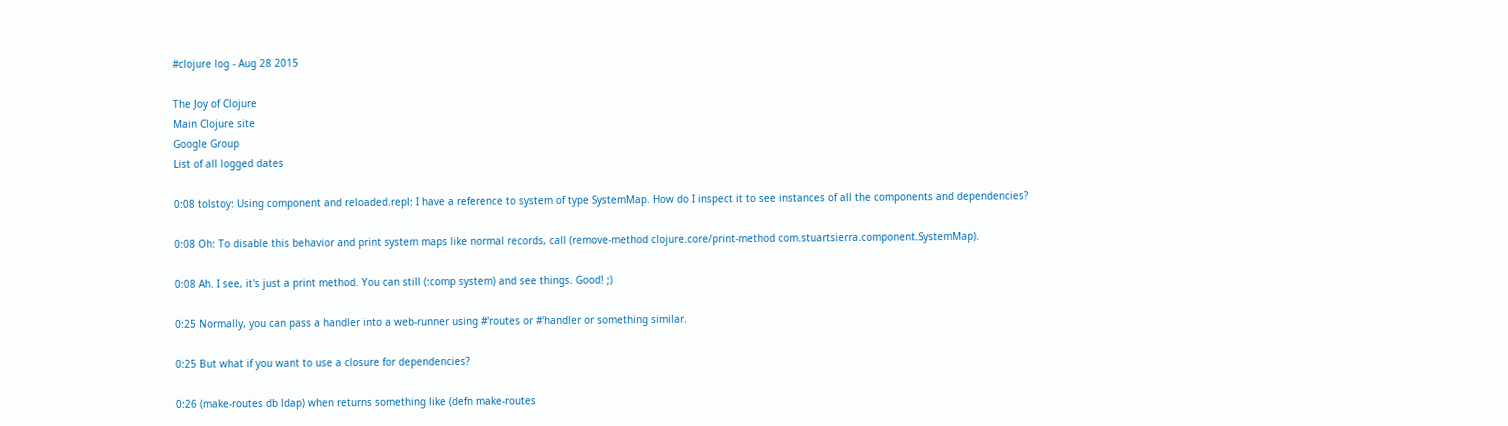#clojure log - Aug 28 2015

The Joy of Clojure
Main Clojure site
Google Group
List of all logged dates

0:08 tolstoy: Using component and reloaded.repl: I have a reference to system of type SystemMap. How do I inspect it to see instances of all the components and dependencies?

0:08 Oh: To disable this behavior and print system maps like normal records, call (remove-method clojure.core/print-method com.stuartsierra.component.SystemMap).

0:08 Ah. I see, it's just a print method. You can still (:comp system) and see things. Good! ;)

0:25 Normally, you can pass a handler into a web-runner using #'routes or #'handler or something similar.

0:25 But what if you want to use a closure for dependencies?

0:26 (make-routes db ldap) when returns something like (defn make-routes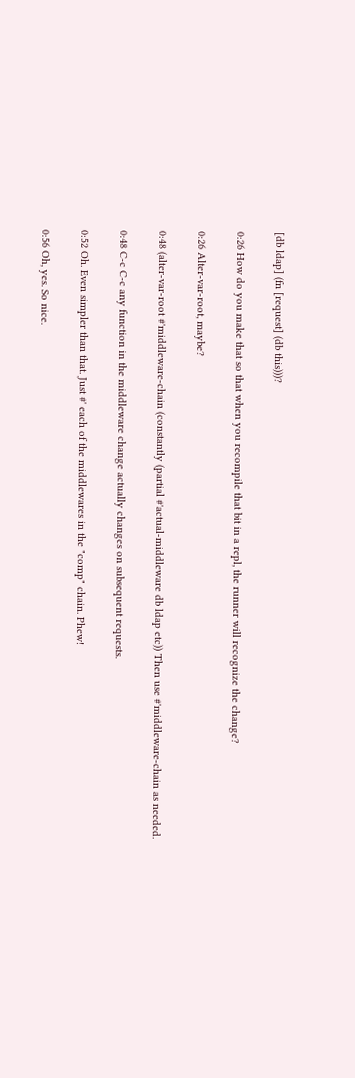[db ldap] (fn [request] (db this)))?

0:26 How do you make that so that when you recompile that bit in a repl, the runner will recognize the change?

0:26 Alter-var-root, maybe?

0:48 (alter-var-root #'middleware-chain (constantly (partial #'actual-middleware db ldap etc)) Then use #'middleware-chain as needed.

0:48 C-c C-c any function in the middleware change actually changes on subsequent requests.

0:52 Oh. Even simpler than that. Just #' each of the middlewares in the "comp" chain. Phew!

0:56 Oh, yes. So nice.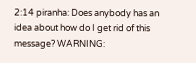2:14 piranha: Does anybody has an idea about how do I get rid of this message? WARNING: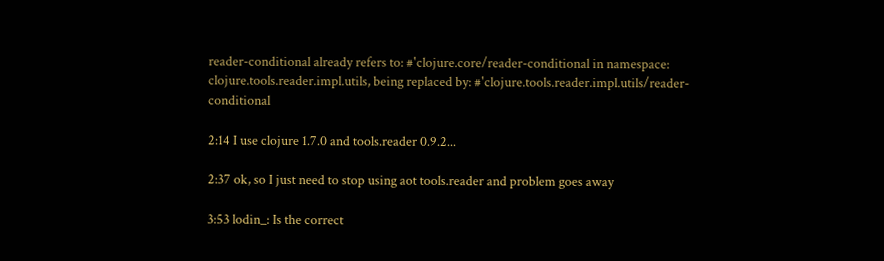reader-conditional already refers to: #'clojure.core/reader-conditional in namespace: clojure.tools.reader.impl.utils, being replaced by: #'clojure.tools.reader.impl.utils/reader-conditional

2:14 I use clojure 1.7.0 and tools.reader 0.9.2...

2:37 ok, so I just need to stop using aot tools.reader and problem goes away

3:53 lodin_: Is the correct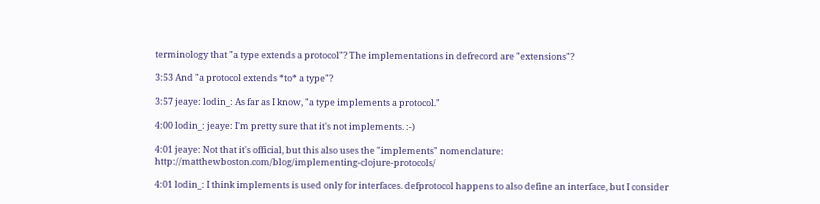terminology that "a type extends a protocol"? The implementations in defrecord are "extensions"?

3:53 And "a protocol extends *to* a type"?

3:57 jeaye: lodin_: As far as I know, "a type implements a protocol."

4:00 lodin_: jeaye: I'm pretty sure that it's not implements. :-)

4:01 jeaye: Not that it's official, but this also uses the "implements" nomenclature: http://matthewboston.com/blog/implementing-clojure-protocols/

4:01 lodin_: I think implements is used only for interfaces. defprotocol happens to also define an interface, but I consider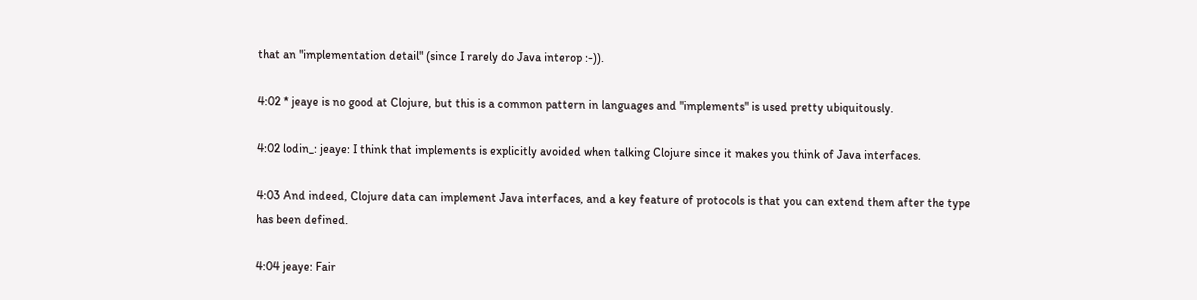that an "implementation detail" (since I rarely do Java interop :-)).

4:02 * jeaye is no good at Clojure, but this is a common pattern in languages and "implements" is used pretty ubiquitously.

4:02 lodin_: jeaye: I think that implements is explicitly avoided when talking Clojure since it makes you think of Java interfaces.

4:03 And indeed, Clojure data can implement Java interfaces, and a key feature of protocols is that you can extend them after the type has been defined.

4:04 jeaye: Fair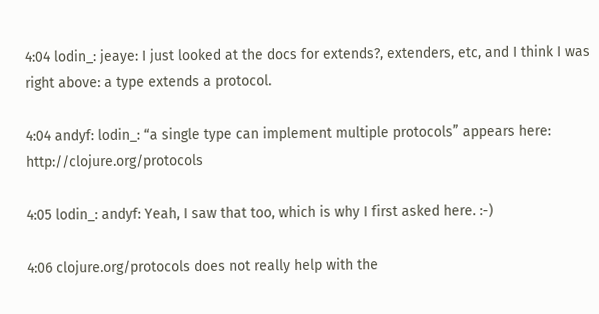4:04 lodin_: jeaye: I just looked at the docs for extends?, extenders, etc, and I think I was right above: a type extends a protocol.

4:04 andyf: lodin_: “a single type can implement multiple protocols” appears here: http://clojure.org/protocols

4:05 lodin_: andyf: Yeah, I saw that too, which is why I first asked here. :-)

4:06 clojure.org/protocols does not really help with the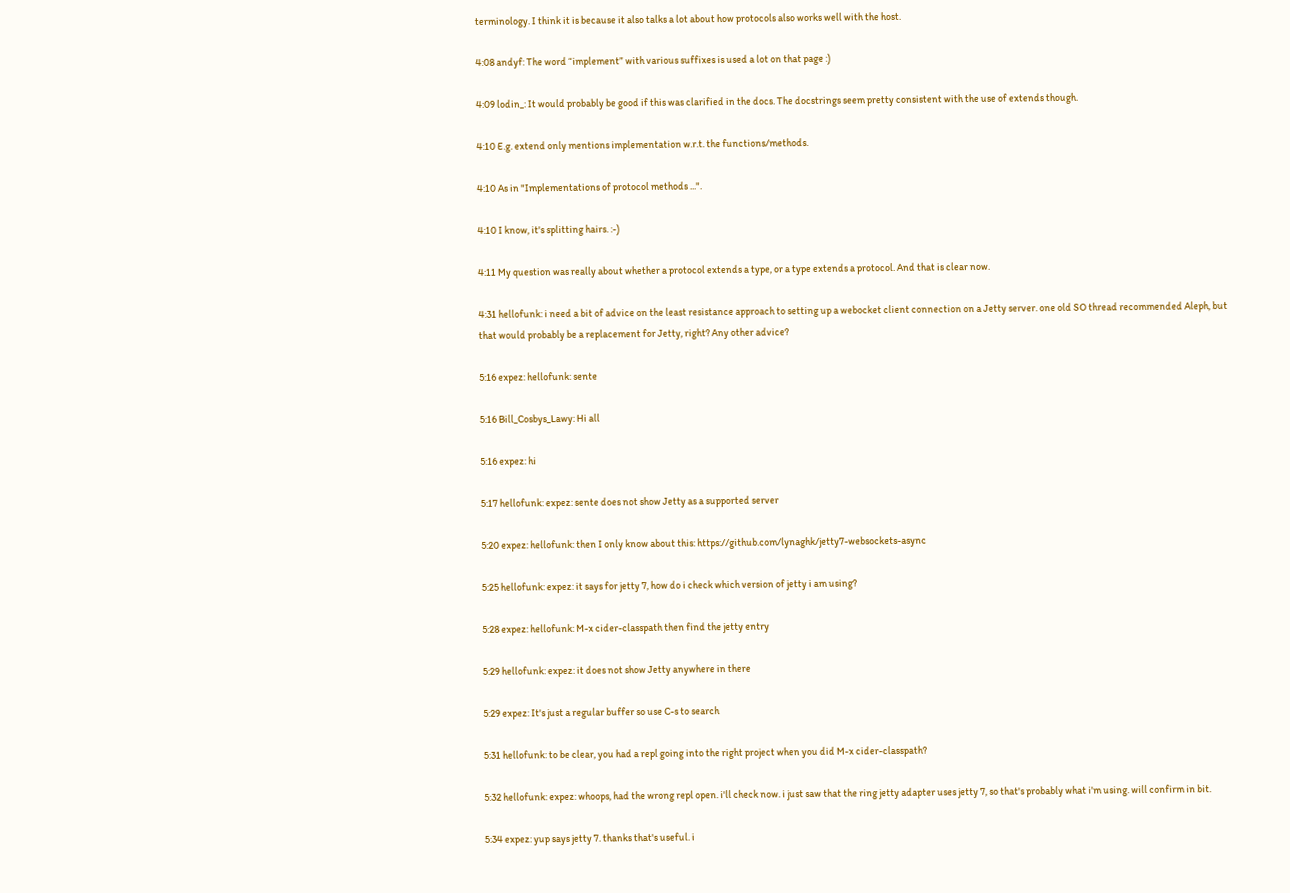terminology. I think it is because it also talks a lot about how protocols also works well with the host.

4:08 andyf: The word “implement” with various suffixes is used a lot on that page :)

4:09 lodin_: It would probably be good if this was clarified in the docs. The docstrings seem pretty consistent with the use of extends though.

4:10 E.g. extend only mentions implementation w.r.t. the functions/methods.

4:10 As in "Implementations of protocol methods ...".

4:10 I know, it's splitting hairs. :-)

4:11 My question was really about whether a protocol extends a type, or a type extends a protocol. And that is clear now.

4:31 hellofunk: i need a bit of advice on the least resistance approach to setting up a webocket client connection on a Jetty server. one old SO thread recommended Aleph, but that would probably be a replacement for Jetty, right? Any other advice?

5:16 expez: hellofunk: sente

5:16 Bill_Cosbys_Lawy: Hi all

5:16 expez: hi

5:17 hellofunk: expez: sente does not show Jetty as a supported server

5:20 expez: hellofunk: then I only know about this: https://github.com/lynaghk/jetty7-websockets-async

5:25 hellofunk: expez: it says for jetty 7, how do i check which version of jetty i am using?

5:28 expez: hellofunk: M-x cider-classpath then find the jetty entry

5:29 hellofunk: expez: it does not show Jetty anywhere in there

5:29 expez: It's just a regular buffer so use C-s to search

5:31 hellofunk: to be clear, you had a repl going into the right project when you did M-x cider-classpath?

5:32 hellofunk: expez: whoops, had the wrong repl open. i'll check now. i just saw that the ring jetty adapter uses jetty 7, so that's probably what i'm using. will confirm in bit.

5:34 expez: yup says jetty 7. thanks that's useful. i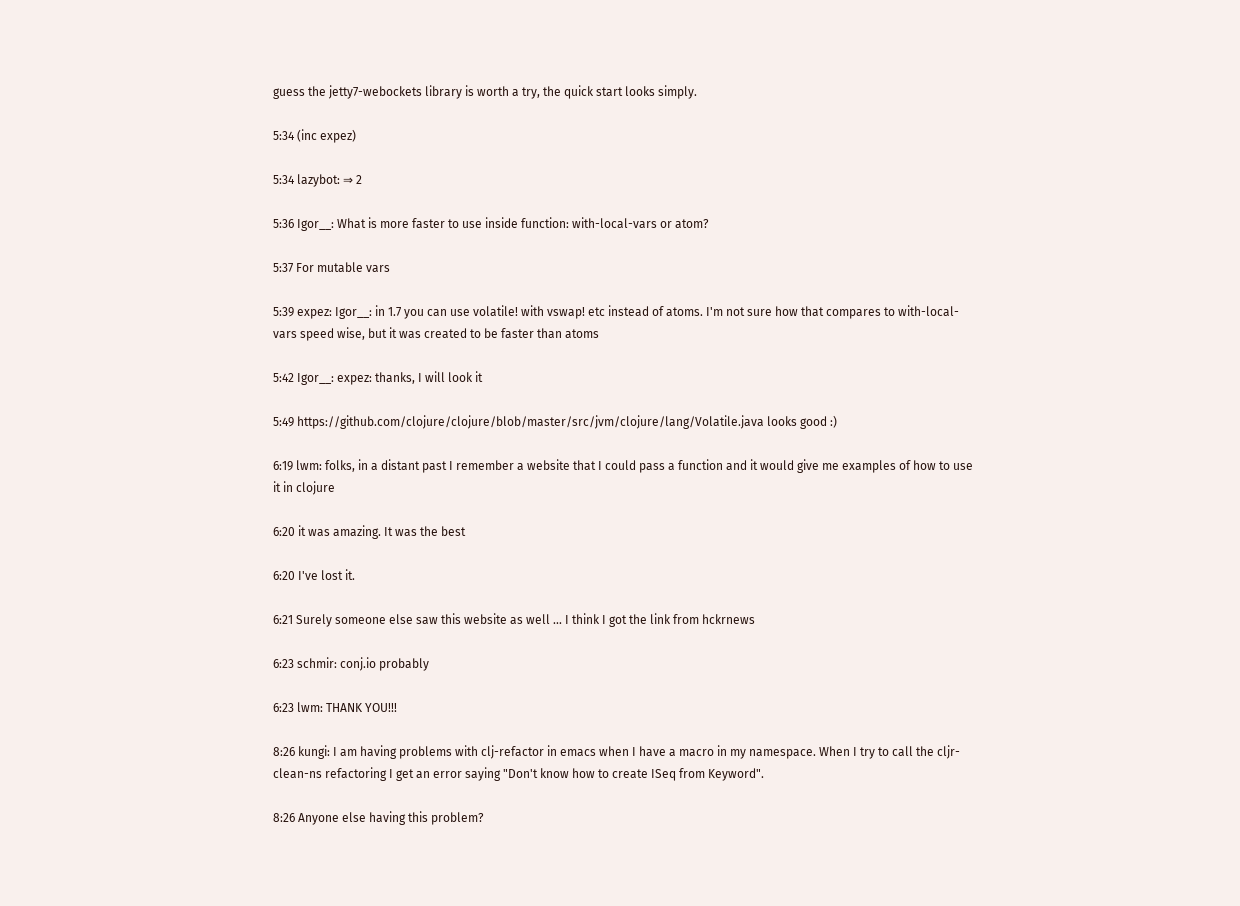guess the jetty7-webockets library is worth a try, the quick start looks simply.

5:34 (inc expez)

5:34 lazybot: ⇒ 2

5:36 Igor__: What is more faster to use inside function: with-local-vars or atom?

5:37 For mutable vars

5:39 expez: Igor__: in 1.7 you can use volatile! with vswap! etc instead of atoms. I'm not sure how that compares to with-local-vars speed wise, but it was created to be faster than atoms

5:42 Igor__: expez: thanks, I will look it

5:49 https://github.com/clojure/clojure/blob/master/src/jvm/clojure/lang/Volatile.java looks good :)

6:19 lwm: folks, in a distant past I remember a website that I could pass a function and it would give me examples of how to use it in clojure

6:20 it was amazing. It was the best

6:20 I've lost it.

6:21 Surely someone else saw this website as well ... I think I got the link from hckrnews

6:23 schmir: conj.io probably

6:23 lwm: THANK YOU!!!

8:26 kungi: I am having problems with clj-refactor in emacs when I have a macro in my namespace. When I try to call the cljr-clean-ns refactoring I get an error saying "Don't know how to create ISeq from Keyword".

8:26 Anyone else having this problem?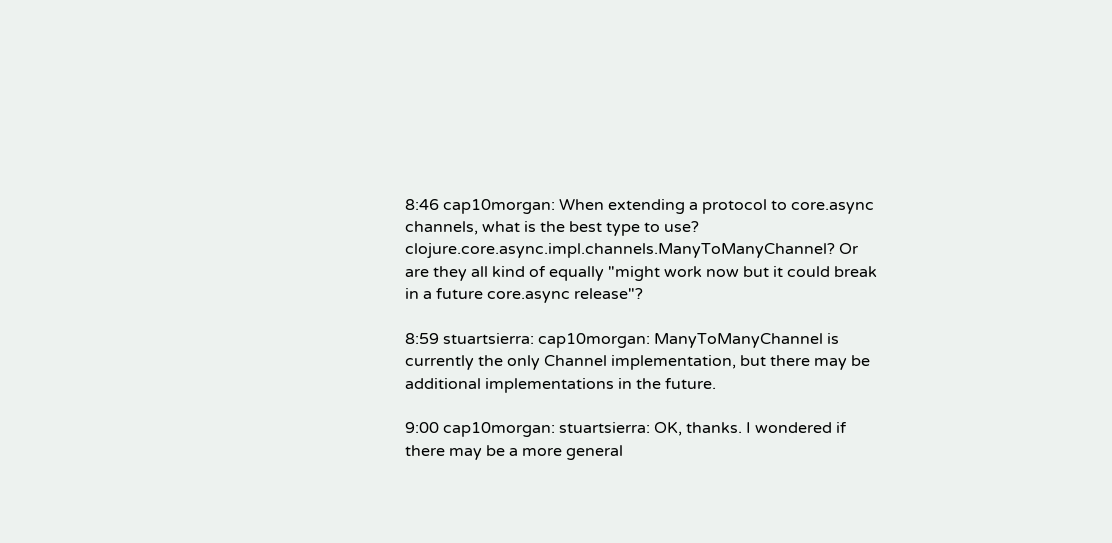8:46 cap10morgan: When extending a protocol to core.async channels, what is the best type to use? clojure.core.async.impl.channels.ManyToManyChannel? Or are they all kind of equally "might work now but it could break in a future core.async release"?

8:59 stuartsierra: cap10morgan: ManyToManyChannel is currently the only Channel implementation, but there may be additional implementations in the future.

9:00 cap10morgan: stuartsierra: OK, thanks. I wondered if there may be a more general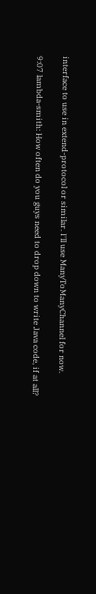interface to use in extend-protocol or similar. I'll use ManyToManyChannel for now.

9:07 lambda-smith: How often do you guys need to drop down to write Java code, if at all?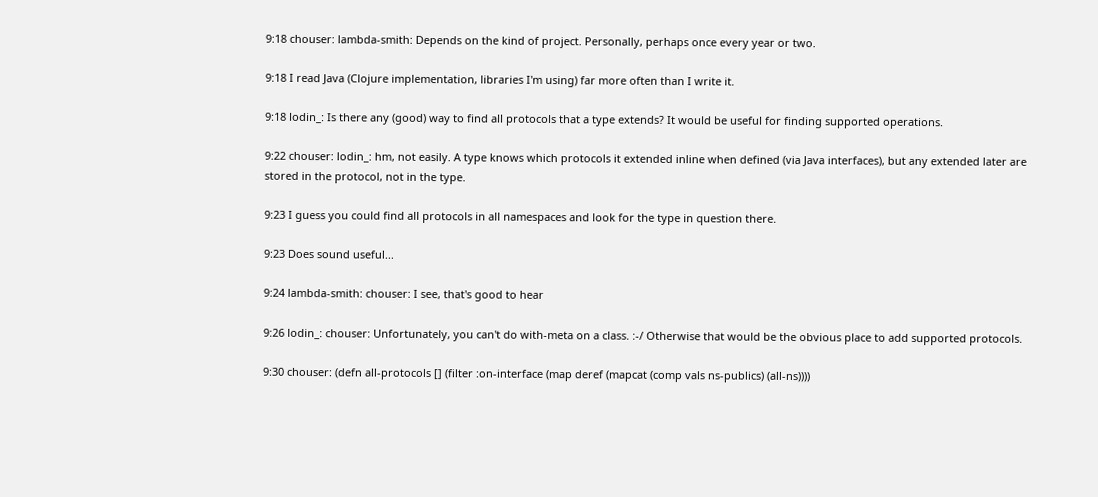9:18 chouser: lambda-smith: Depends on the kind of project. Personally, perhaps once every year or two.

9:18 I read Java (Clojure implementation, libraries I'm using) far more often than I write it.

9:18 lodin_: Is there any (good) way to find all protocols that a type extends? It would be useful for finding supported operations.

9:22 chouser: lodin_: hm, not easily. A type knows which protocols it extended inline when defined (via Java interfaces), but any extended later are stored in the protocol, not in the type.

9:23 I guess you could find all protocols in all namespaces and look for the type in question there.

9:23 Does sound useful...

9:24 lambda-smith: chouser: I see, that's good to hear

9:26 lodin_: chouser: Unfortunately, you can't do with-meta on a class. :-/ Otherwise that would be the obvious place to add supported protocols.

9:30 chouser: (defn all-protocols [] (filter :on-interface (map deref (mapcat (comp vals ns-publics) (all-ns))))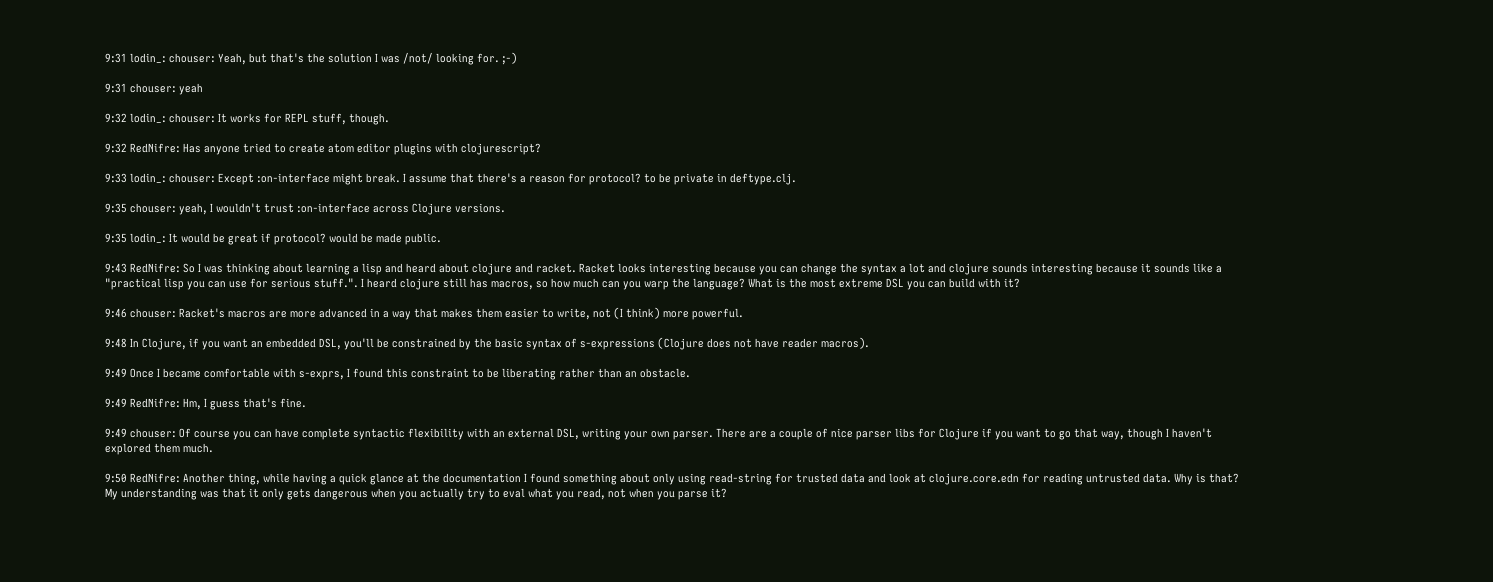9:31 lodin_: chouser: Yeah, but that's the solution I was /not/ looking for. ;-)

9:31 chouser: yeah

9:32 lodin_: chouser: It works for REPL stuff, though.

9:32 RedNifre: Has anyone tried to create atom editor plugins with clojurescript?

9:33 lodin_: chouser: Except :on-interface might break. I assume that there's a reason for protocol? to be private in deftype.clj.

9:35 chouser: yeah, I wouldn't trust :on-interface across Clojure versions.

9:35 lodin_: It would be great if protocol? would be made public.

9:43 RedNifre: So I was thinking about learning a lisp and heard about clojure and racket. Racket looks interesting because you can change the syntax a lot and clojure sounds interesting because it sounds like a "practical lisp you can use for serious stuff.". I heard clojure still has macros, so how much can you warp the language? What is the most extreme DSL you can build with it?

9:46 chouser: Racket's macros are more advanced in a way that makes them easier to write, not (I think) more powerful.

9:48 In Clojure, if you want an embedded DSL, you'll be constrained by the basic syntax of s-expressions (Clojure does not have reader macros).

9:49 Once I became comfortable with s-exprs, I found this constraint to be liberating rather than an obstacle.

9:49 RedNifre: Hm, I guess that's fine.

9:49 chouser: Of course you can have complete syntactic flexibility with an external DSL, writing your own parser. There are a couple of nice parser libs for Clojure if you want to go that way, though I haven't explored them much.

9:50 RedNifre: Another thing, while having a quick glance at the documentation I found something about only using read-string for trusted data and look at clojure.core.edn for reading untrusted data. Why is that? My understanding was that it only gets dangerous when you actually try to eval what you read, not when you parse it?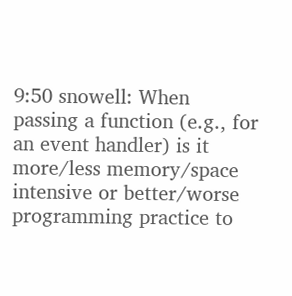9:50 snowell: When passing a function (e.g., for an event handler) is it more/less memory/space intensive or better/worse programming practice to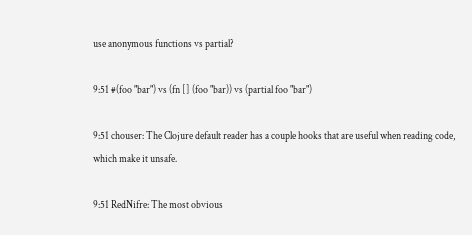use anonymous functions vs partial?

9:51 #(foo "bar") vs (fn [] (foo "bar)) vs (partial foo "bar")

9:51 chouser: The Clojure default reader has a couple hooks that are useful when reading code, which make it unsafe.

9:51 RedNifre: The most obvious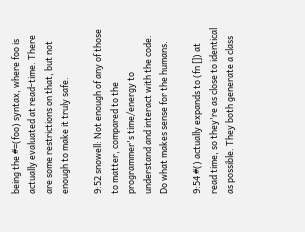being the #=(foo) syntax, where foo is actually evaluated at read-time. There are some restrictions on that, but not enough to make it truly safe.

9:52 snowell: Not enough of any of those to matter, compared to the programmer's time/energy to understand and interact with the code. Do what makes sense for the humans.

9:54 #() actually expands to (fn []) at read time, so they're as close to identical as possible. They both generate a class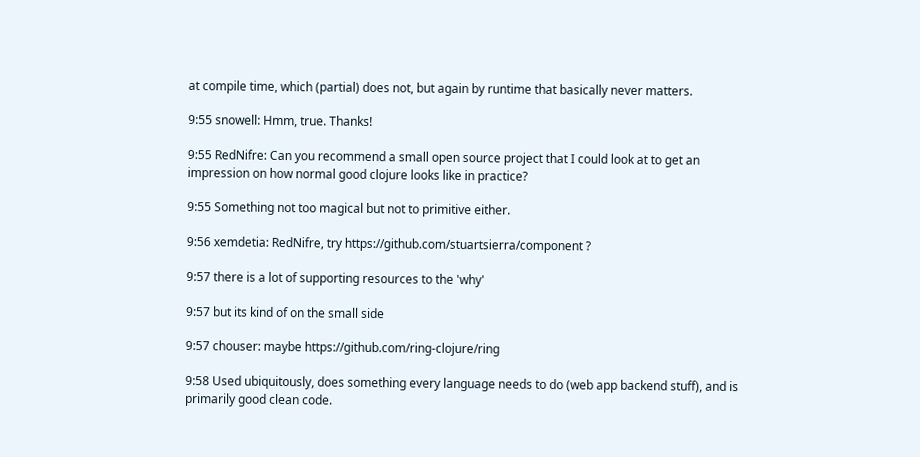at compile time, which (partial) does not, but again by runtime that basically never matters.

9:55 snowell: Hmm, true. Thanks!

9:55 RedNifre: Can you recommend a small open source project that I could look at to get an impression on how normal good clojure looks like in practice?

9:55 Something not too magical but not to primitive either.

9:56 xemdetia: RedNifre, try https://github.com/stuartsierra/component ?

9:57 there is a lot of supporting resources to the 'why'

9:57 but its kind of on the small side

9:57 chouser: maybe https://github.com/ring-clojure/ring

9:58 Used ubiquitously, does something every language needs to do (web app backend stuff), and is primarily good clean code.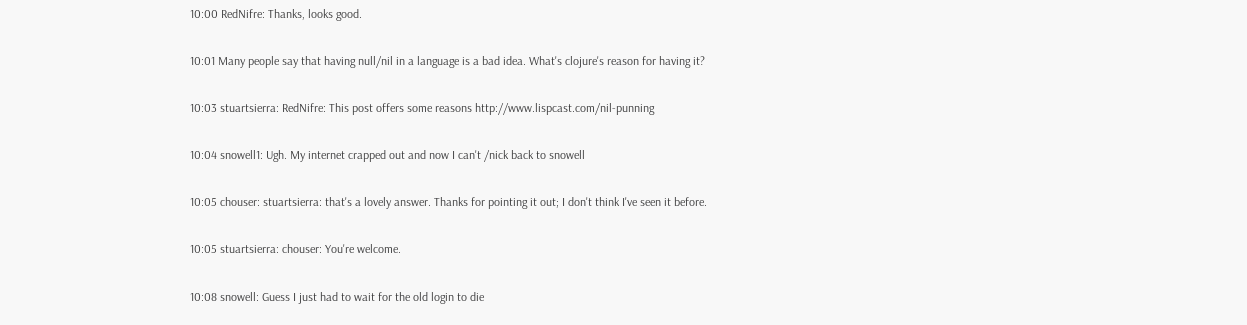10:00 RedNifre: Thanks, looks good.

10:01 Many people say that having null/nil in a language is a bad idea. What's clojure's reason for having it?

10:03 stuartsierra: RedNifre: This post offers some reasons http://www.lispcast.com/nil-punning

10:04 snowell1: Ugh. My internet crapped out and now I can't /nick back to snowell

10:05 chouser: stuartsierra: that's a lovely answer. Thanks for pointing it out; I don't think I've seen it before.

10:05 stuartsierra: chouser: You're welcome.

10:08 snowell: Guess I just had to wait for the old login to die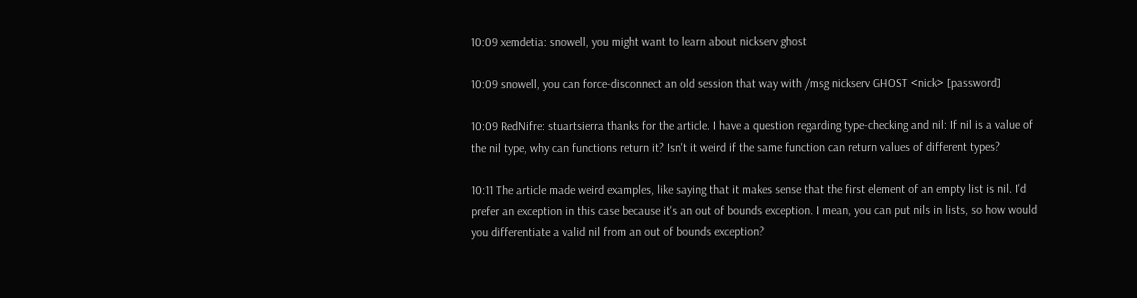10:09 xemdetia: snowell, you might want to learn about nickserv ghost

10:09 snowell, you can force-disconnect an old session that way with /msg nickserv GHOST <nick> [password]

10:09 RedNifre: stuartsierra thanks for the article. I have a question regarding type-checking and nil: If nil is a value of the nil type, why can functions return it? Isn't it weird if the same function can return values of different types?

10:11 The article made weird examples, like saying that it makes sense that the first element of an empty list is nil. I'd prefer an exception in this case because it's an out of bounds exception. I mean, you can put nils in lists, so how would you differentiate a valid nil from an out of bounds exception?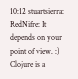10:12 stuartsierra: RedNifre: It depends on your point of view. :) Clojure is a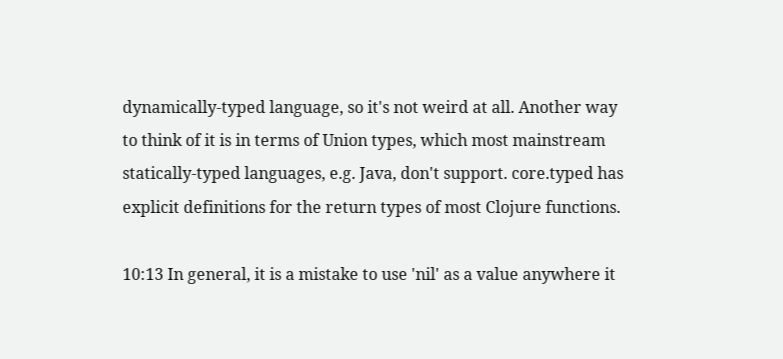dynamically-typed language, so it's not weird at all. Another way to think of it is in terms of Union types, which most mainstream statically-typed languages, e.g. Java, don't support. core.typed has explicit definitions for the return types of most Clojure functions.

10:13 In general, it is a mistake to use 'nil' as a value anywhere it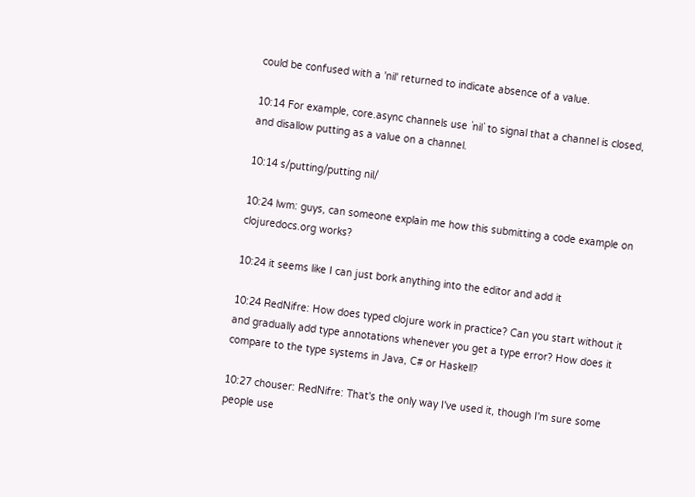could be confused with a 'nil' returned to indicate absence of a value.

10:14 For example, core.async channels use `nil` to signal that a channel is closed, and disallow putting as a value on a channel.

10:14 s/putting/putting nil/

10:24 lwm: guys, can someone explain me how this submitting a code example on clojuredocs.org works?

10:24 it seems like I can just bork anything into the editor and add it

10:24 RedNifre: How does typed clojure work in practice? Can you start without it and gradually add type annotations whenever you get a type error? How does it compare to the type systems in Java, C# or Haskell?

10:27 chouser: RedNifre: That's the only way I've used it, though I'm sure some people use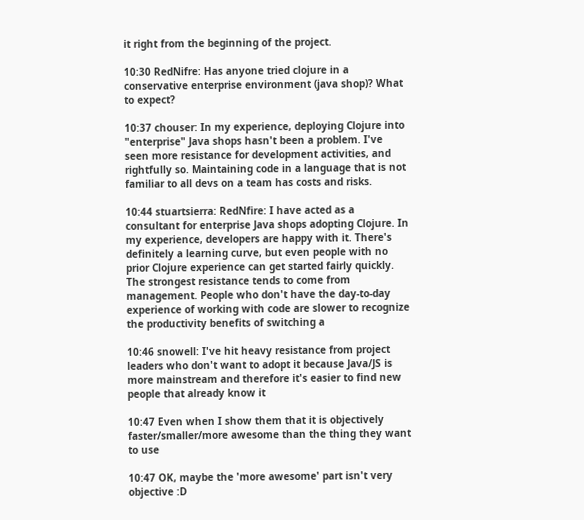it right from the beginning of the project.

10:30 RedNifre: Has anyone tried clojure in a conservative enterprise environment (java shop)? What to expect?

10:37 chouser: In my experience, deploying Clojure into "enterprise" Java shops hasn't been a problem. I've seen more resistance for development activities, and rightfully so. Maintaining code in a language that is not familiar to all devs on a team has costs and risks.

10:44 stuartsierra: RedNfire: I have acted as a consultant for enterprise Java shops adopting Clojure. In my experience, developers are happy with it. There's definitely a learning curve, but even people with no prior Clojure experience can get started fairly quickly. The strongest resistance tends to come from management. People who don't have the day-to-day experience of working with code are slower to recognize the productivity benefits of switching a

10:46 snowell: I've hit heavy resistance from project leaders who don't want to adopt it because Java/JS is more mainstream and therefore it's easier to find new people that already know it

10:47 Even when I show them that it is objectively faster/smaller/more awesome than the thing they want to use

10:47 OK, maybe the 'more awesome' part isn't very objective :D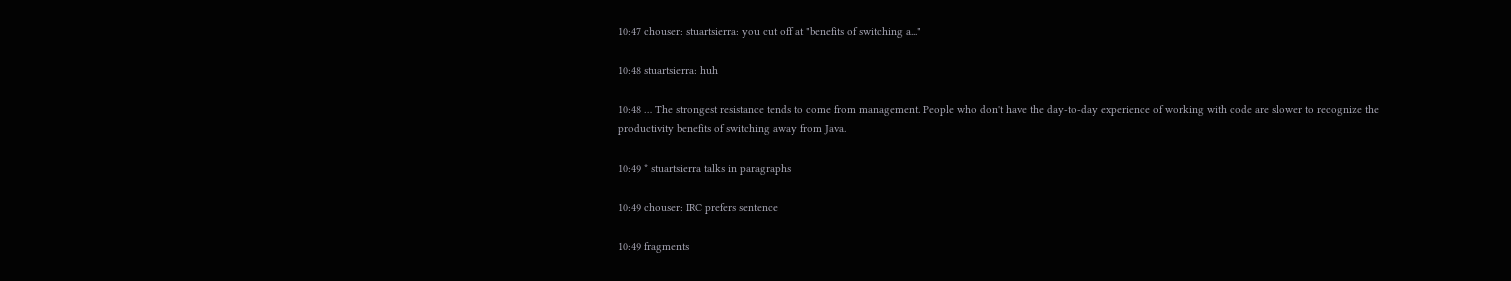10:47 chouser: stuartsierra: you cut off at "benefits of switching a..."

10:48 stuartsierra: huh

10:48 … The strongest resistance tends to come from management. People who don't have the day-to-day experience of working with code are slower to recognize the productivity benefits of switching away from Java.

10:49 * stuartsierra talks in paragraphs

10:49 chouser: IRC prefers sentence

10:49 fragments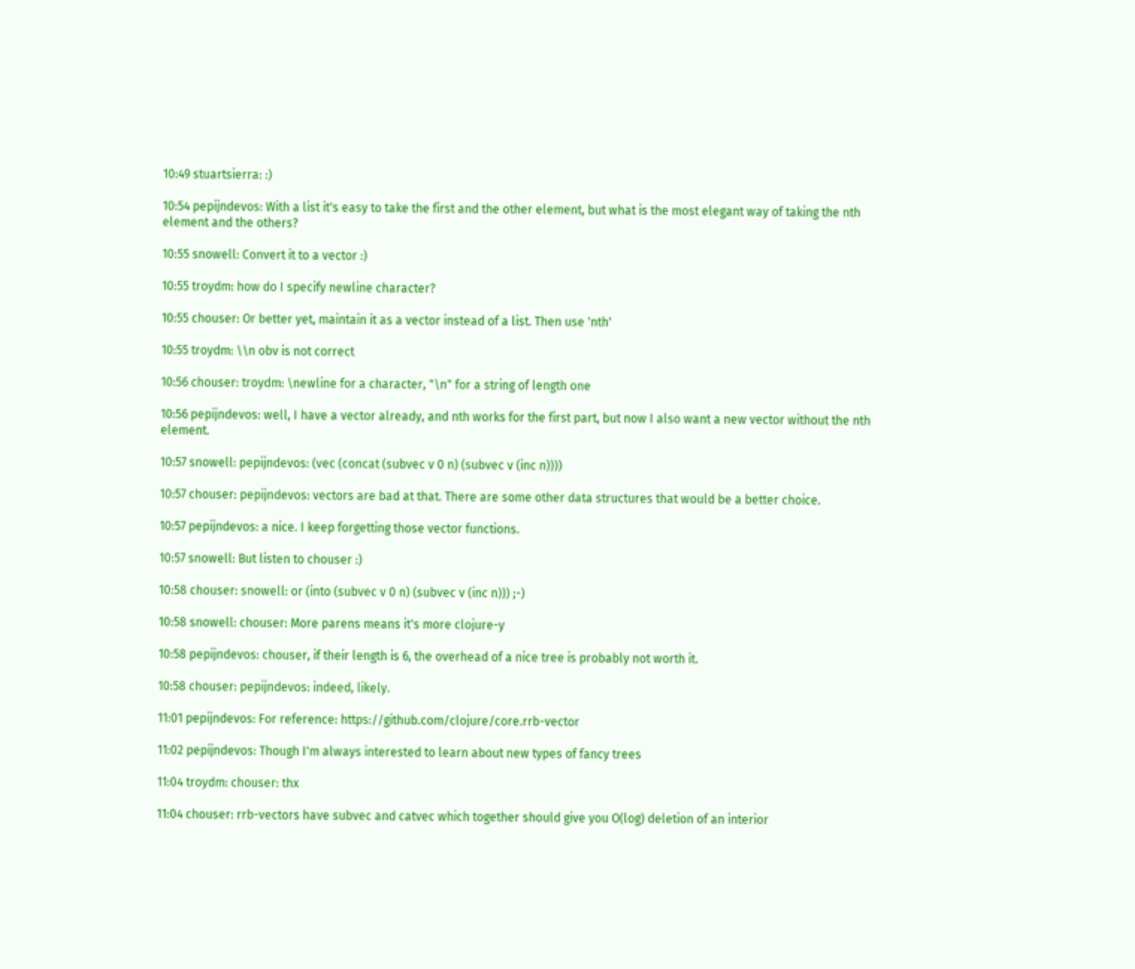10:49 stuartsierra: :)

10:54 pepijndevos: With a list it's easy to take the first and the other element, but what is the most elegant way of taking the nth element and the others?

10:55 snowell: Convert it to a vector :)

10:55 troydm: how do I specify newline character?

10:55 chouser: Or better yet, maintain it as a vector instead of a list. Then use 'nth'

10:55 troydm: \\n obv is not correct

10:56 chouser: troydm: \newline for a character, "\n" for a string of length one

10:56 pepijndevos: well, I have a vector already, and nth works for the first part, but now I also want a new vector without the nth element.

10:57 snowell: pepijndevos: (vec (concat (subvec v 0 n) (subvec v (inc n))))

10:57 chouser: pepijndevos: vectors are bad at that. There are some other data structures that would be a better choice.

10:57 pepijndevos: a nice. I keep forgetting those vector functions.

10:57 snowell: But listen to chouser :)

10:58 chouser: snowell: or (into (subvec v 0 n) (subvec v (inc n))) ;-)

10:58 snowell: chouser: More parens means it's more clojure-y

10:58 pepijndevos: chouser, if their length is 6, the overhead of a nice tree is probably not worth it.

10:58 chouser: pepijndevos: indeed, likely.

11:01 pepijndevos: For reference: https://github.com/clojure/core.rrb-vector

11:02 pepijndevos: Though I'm always interested to learn about new types of fancy trees

11:04 troydm: chouser: thx

11:04 chouser: rrb-vectors have subvec and catvec which together should give you O(log) deletion of an interior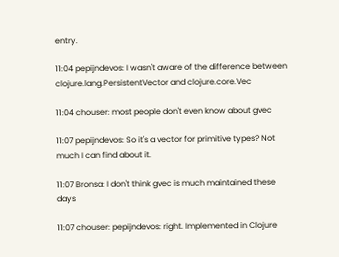entry.

11:04 pepijndevos: I wasn't aware of the difference between clojure.lang.PersistentVector and clojure.core.Vec

11:04 chouser: most people don't even know about gvec

11:07 pepijndevos: So it's a vector for primitive types? Not much I can find about it.

11:07 Bronsa: I don't think gvec is much maintained these days

11:07 chouser: pepijndevos: right. Implemented in Clojure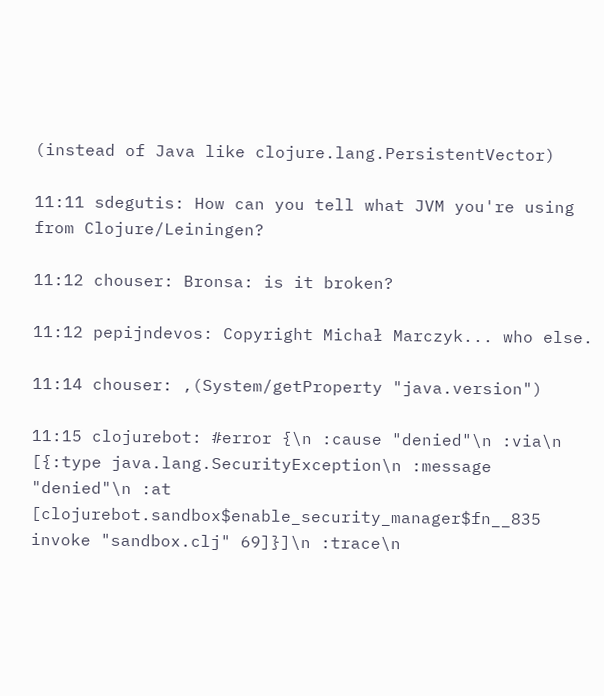(instead of Java like clojure.lang.PersistentVector)

11:11 sdegutis: How can you tell what JVM you're using from Clojure/Leiningen?

11:12 chouser: Bronsa: is it broken?

11:12 pepijndevos: Copyright Michał Marczyk... who else.

11:14 chouser: ,(System/getProperty "java.version")

11:15 clojurebot: #error {\n :cause "denied"\n :via\n [{:type java.lang.SecurityException\n :message "denied"\n :at [clojurebot.sandbox$enable_security_manager$fn__835 invoke "sandbox.clj" 69]}]\n :trace\n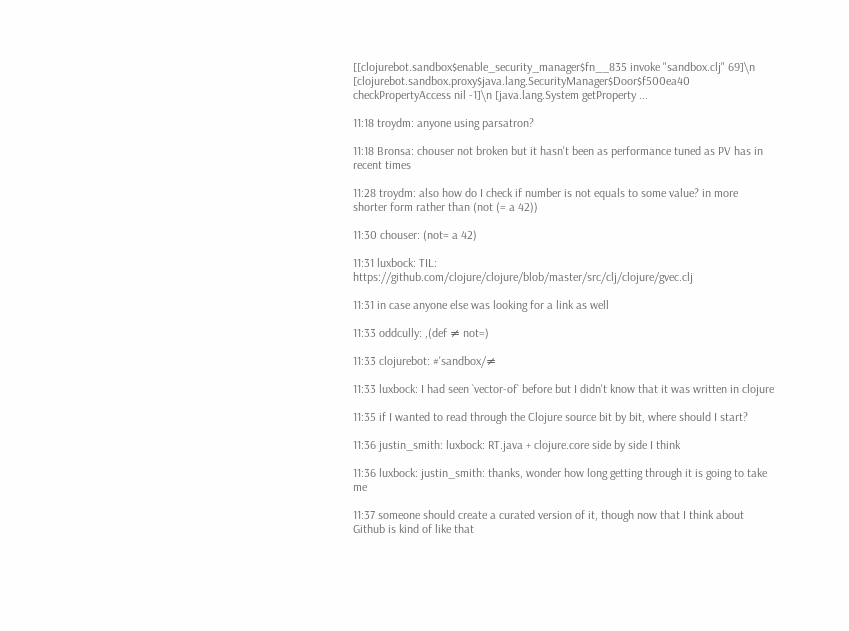[[clojurebot.sandbox$enable_security_manager$fn__835 invoke "sandbox.clj" 69]\n [clojurebot.sandbox.proxy$java.lang.SecurityManager$Door$f500ea40 checkPropertyAccess nil -1]\n [java.lang.System getProperty ...

11:18 troydm: anyone using parsatron?

11:18 Bronsa: chouser not broken but it hasn't been as performance tuned as PV has in recent times

11:28 troydm: also how do I check if number is not equals to some value? in more shorter form rather than (not (= a 42))

11:30 chouser: (not= a 42)

11:31 luxbock: TIL: https://github.com/clojure/clojure/blob/master/src/clj/clojure/gvec.clj

11:31 in case anyone else was looking for a link as well

11:33 oddcully: ,(def ≠ not=)

11:33 clojurebot: #'sandbox/≠

11:33 luxbock: I had seen `vector-of` before but I didn't know that it was written in clojure

11:35 if I wanted to read through the Clojure source bit by bit, where should I start?

11:36 justin_smith: luxbock: RT.java + clojure.core side by side I think

11:36 luxbock: justin_smith: thanks, wonder how long getting through it is going to take me

11:37 someone should create a curated version of it, though now that I think about Github is kind of like that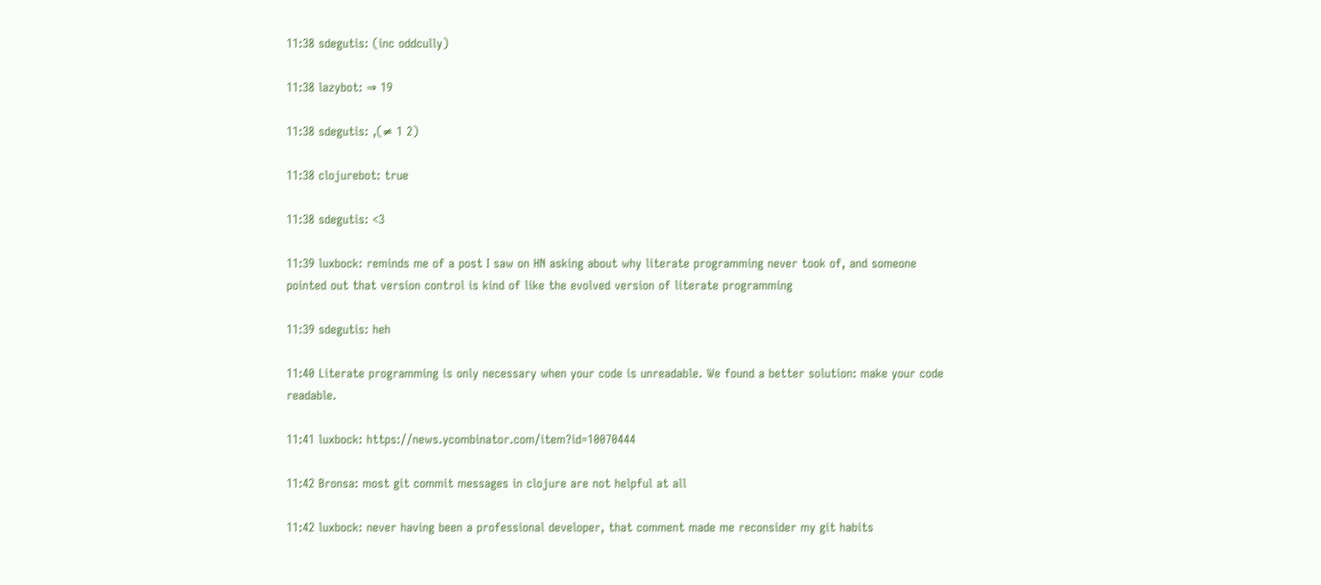11:38 sdegutis: (inc oddcully)

11:38 lazybot: ⇒ 19

11:38 sdegutis: ,(≠ 1 2)

11:38 clojurebot: true

11:38 sdegutis: <3

11:39 luxbock: reminds me of a post I saw on HN asking about why literate programming never took of, and someone pointed out that version control is kind of like the evolved version of literate programming

11:39 sdegutis: heh

11:40 Literate programming is only necessary when your code is unreadable. We found a better solution: make your code readable.

11:41 luxbock: https://news.ycombinator.com/item?id=10070444

11:42 Bronsa: most git commit messages in clojure are not helpful at all

11:42 luxbock: never having been a professional developer, that comment made me reconsider my git habits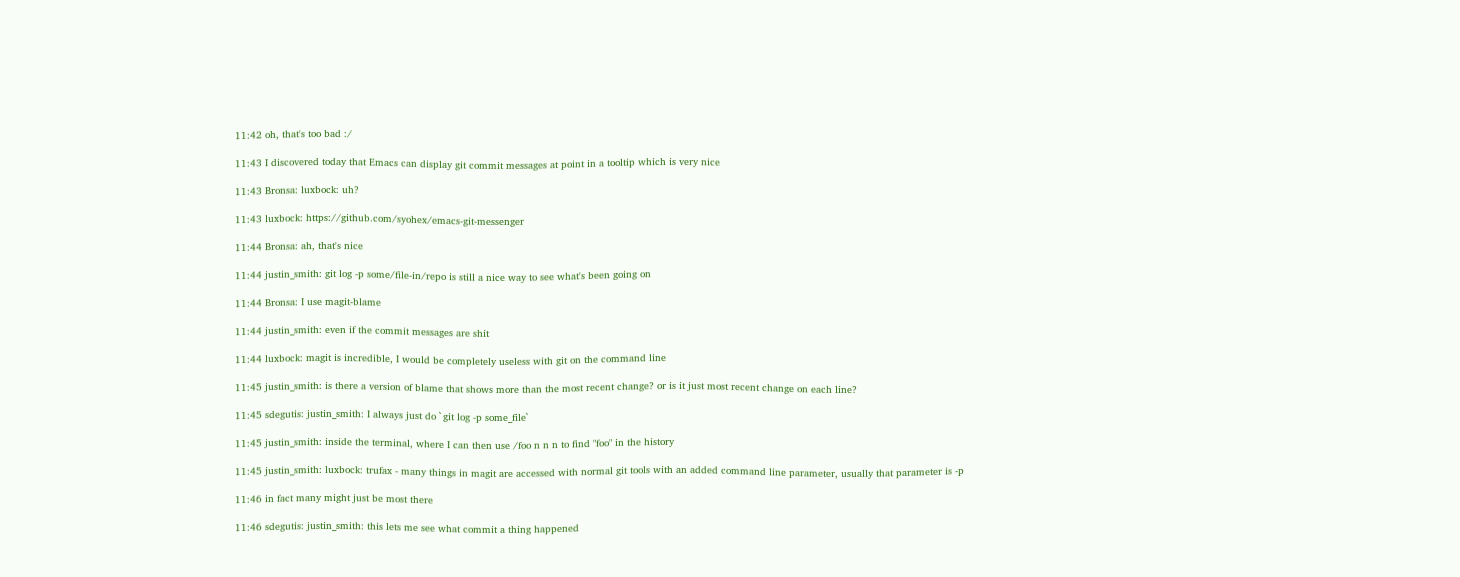11:42 oh, that's too bad :/

11:43 I discovered today that Emacs can display git commit messages at point in a tooltip which is very nice

11:43 Bronsa: luxbock: uh?

11:43 luxbock: https://github.com/syohex/emacs-git-messenger

11:44 Bronsa: ah, that's nice

11:44 justin_smith: git log -p some/file-in/repo is still a nice way to see what's been going on

11:44 Bronsa: I use magit-blame

11:44 justin_smith: even if the commit messages are shit

11:44 luxbock: magit is incredible, I would be completely useless with git on the command line

11:45 justin_smith: is there a version of blame that shows more than the most recent change? or is it just most recent change on each line?

11:45 sdegutis: justin_smith: I always just do `git log -p some_file`

11:45 justin_smith: inside the terminal, where I can then use /foo n n n to find "foo" in the history

11:45 justin_smith: luxbock: trufax - many things in magit are accessed with normal git tools with an added command line parameter, usually that parameter is -p

11:46 in fact many might just be most there

11:46 sdegutis: justin_smith: this lets me see what commit a thing happened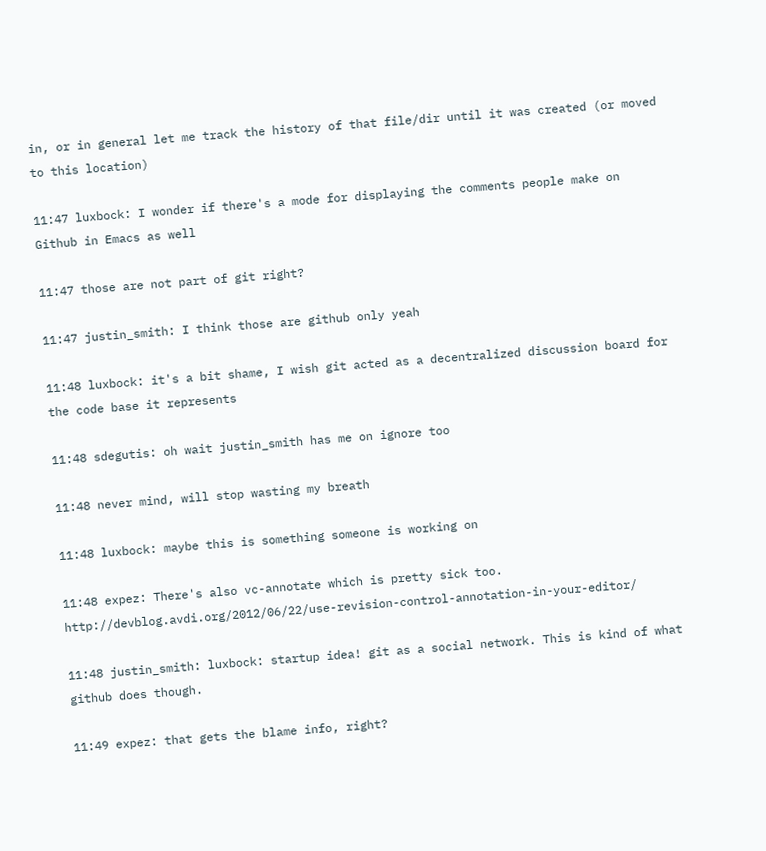in, or in general let me track the history of that file/dir until it was created (or moved to this location)

11:47 luxbock: I wonder if there's a mode for displaying the comments people make on Github in Emacs as well

11:47 those are not part of git right?

11:47 justin_smith: I think those are github only yeah

11:48 luxbock: it's a bit shame, I wish git acted as a decentralized discussion board for the code base it represents

11:48 sdegutis: oh wait justin_smith has me on ignore too

11:48 never mind, will stop wasting my breath

11:48 luxbock: maybe this is something someone is working on

11:48 expez: There's also vc-annotate which is pretty sick too. http://devblog.avdi.org/2012/06/22/use-revision-control-annotation-in-your-editor/

11:48 justin_smith: luxbock: startup idea! git as a social network. This is kind of what github does though.

11:49 expez: that gets the blame info, right?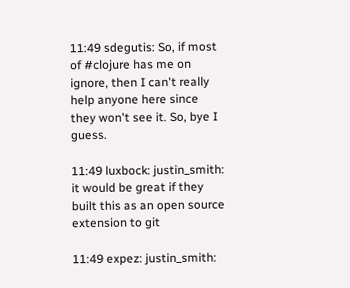11:49 sdegutis: So, if most of #clojure has me on ignore, then I can't really help anyone here since they won't see it. So, bye I guess.

11:49 luxbock: justin_smith: it would be great if they built this as an open source extension to git

11:49 expez: justin_smith: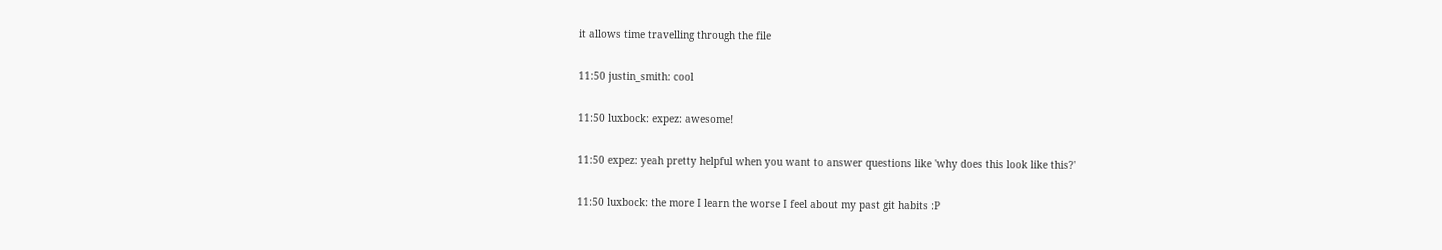it allows time travelling through the file

11:50 justin_smith: cool

11:50 luxbock: expez: awesome!

11:50 expez: yeah pretty helpful when you want to answer questions like 'why does this look like this?'

11:50 luxbock: the more I learn the worse I feel about my past git habits :P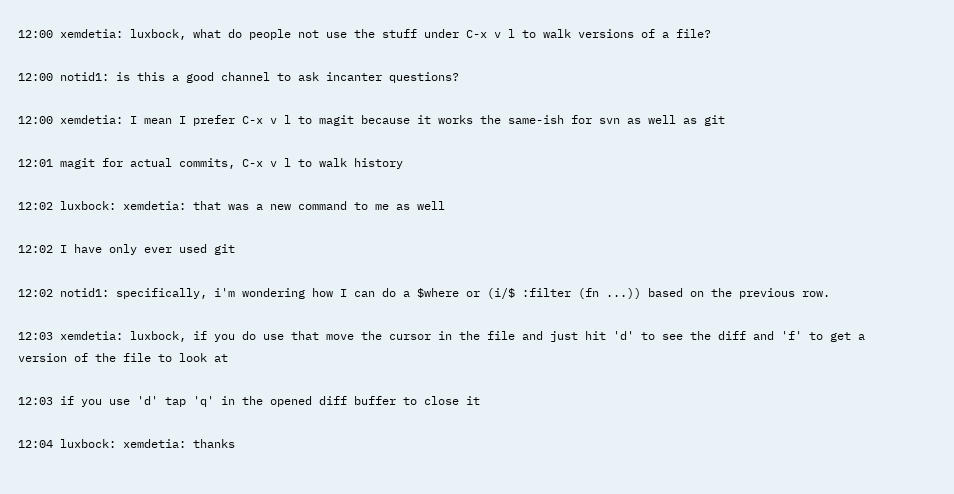12:00 xemdetia: luxbock, what do people not use the stuff under C-x v l to walk versions of a file?

12:00 notid1: is this a good channel to ask incanter questions?

12:00 xemdetia: I mean I prefer C-x v l to magit because it works the same-ish for svn as well as git

12:01 magit for actual commits, C-x v l to walk history

12:02 luxbock: xemdetia: that was a new command to me as well

12:02 I have only ever used git

12:02 notid1: specifically, i'm wondering how I can do a $where or (i/$ :filter (fn ...)) based on the previous row.

12:03 xemdetia: luxbock, if you do use that move the cursor in the file and just hit 'd' to see the diff and 'f' to get a version of the file to look at

12:03 if you use 'd' tap 'q' in the opened diff buffer to close it

12:04 luxbock: xemdetia: thanks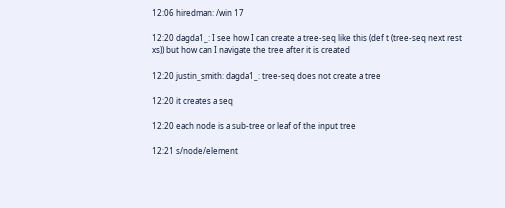12:06 hiredman: /win 17

12:20 dagda1_: I see how I can create a tree-seq like this (def t (tree-seq next rest xs)) but how can I navigate the tree after it is created

12:20 justin_smith: dagda1_: tree-seq does not create a tree

12:20 it creates a seq

12:20 each node is a sub-tree or leaf of the input tree

12:21 s/node/element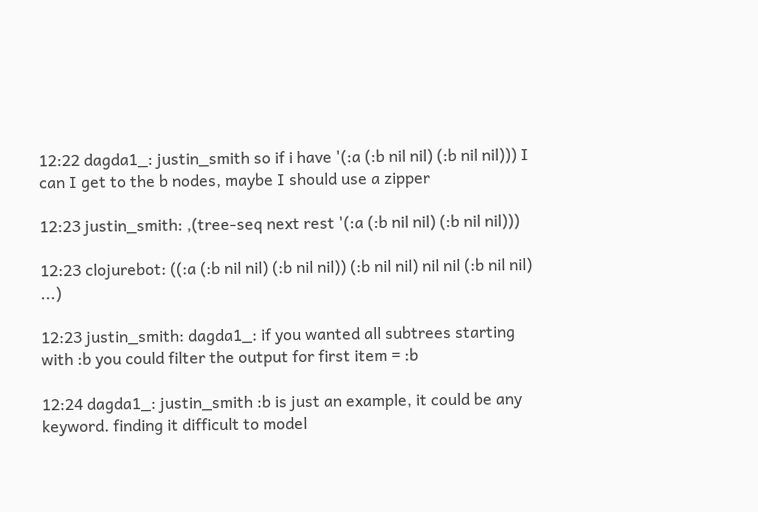12:22 dagda1_: justin_smith so if i have '(:a (:b nil nil) (:b nil nil))) I can I get to the b nodes, maybe I should use a zipper

12:23 justin_smith: ,(tree-seq next rest '(:a (:b nil nil) (:b nil nil)))

12:23 clojurebot: ((:a (:b nil nil) (:b nil nil)) (:b nil nil) nil nil (:b nil nil) ...)

12:23 justin_smith: dagda1_: if you wanted all subtrees starting with :b you could filter the output for first item = :b

12:24 dagda1_: justin_smith :b is just an example, it could be any keyword. finding it difficult to model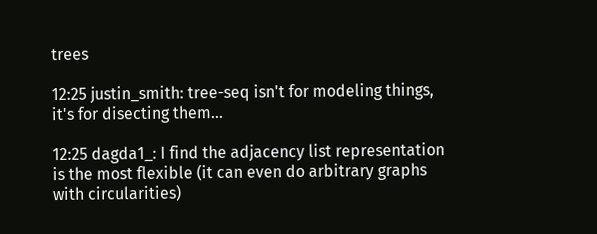trees

12:25 justin_smith: tree-seq isn't for modeling things, it's for disecting them...

12:25 dagda1_: I find the adjacency list representation is the most flexible (it can even do arbitrary graphs with circularities)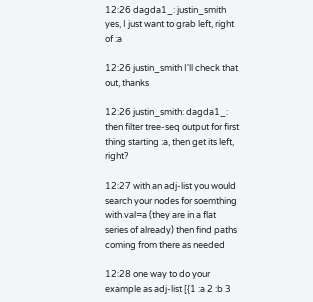12:26 dagda1_: justin_smith yes, I just want to grab left, right of :a

12:26 justin_smith I'll check that out, thanks

12:26 justin_smith: dagda1_: then filter tree-seq output for first thing starting :a, then get its left, right?

12:27 with an adj-list you would search your nodes for soemthing with val=a (they are in a flat series of already) then find paths coming from there as needed

12:28 one way to do your example as adj-list [{1 :a 2 :b 3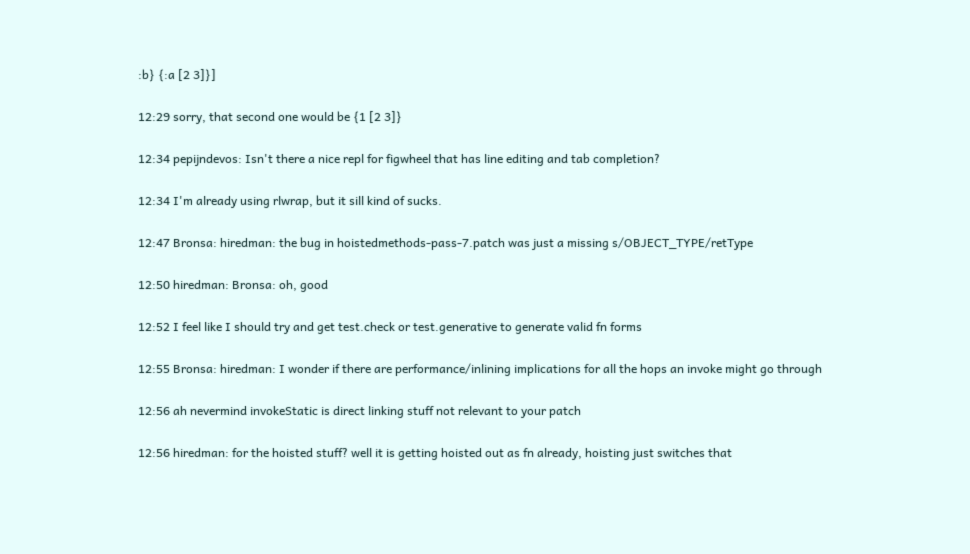:b} {:a [2 3]}]

12:29 sorry, that second one would be {1 [2 3]}

12:34 pepijndevos: Isn't there a nice repl for figwheel that has line editing and tab completion?

12:34 I'm already using rlwrap, but it sill kind of sucks.

12:47 Bronsa: hiredman: the bug in hoistedmethods-pass-7.patch was just a missing s/OBJECT_TYPE/retType

12:50 hiredman: Bronsa: oh, good

12:52 I feel like I should try and get test.check or test.generative to generate valid fn forms

12:55 Bronsa: hiredman: I wonder if there are performance/inlining implications for all the hops an invoke might go through

12:56 ah nevermind invokeStatic is direct linking stuff not relevant to your patch

12:56 hiredman: for the hoisted stuff? well it is getting hoisted out as fn already, hoisting just switches that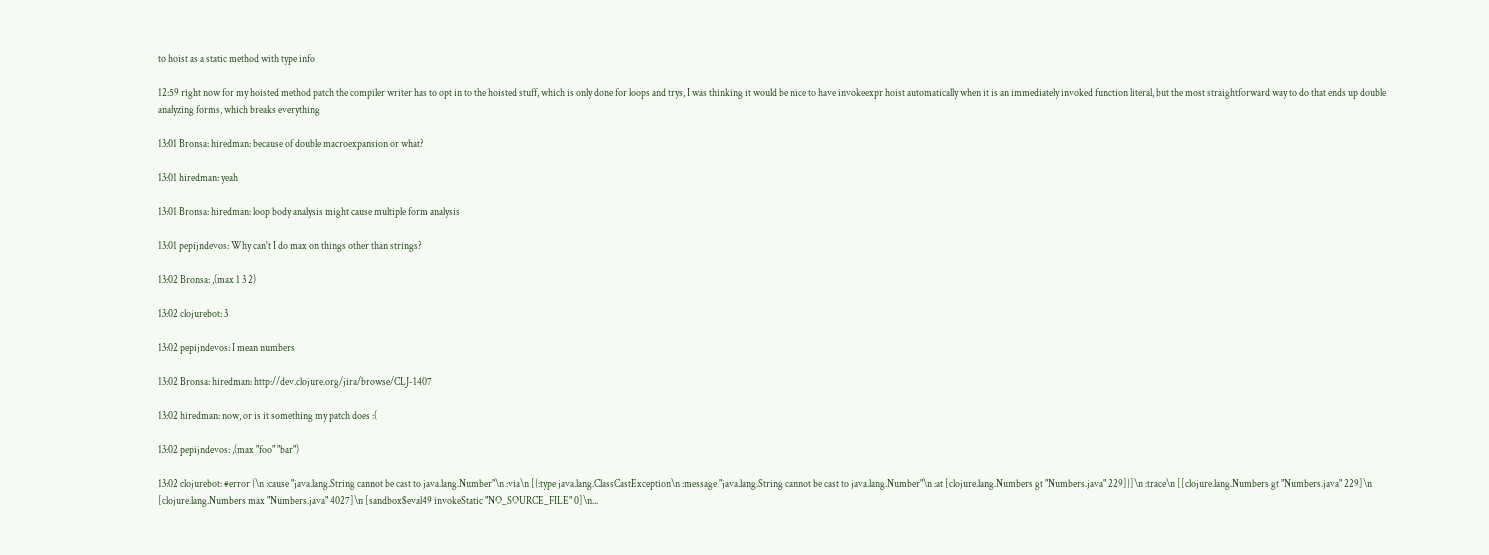to hoist as a static method with type info

12:59 right now for my hoisted method patch the compiler writer has to opt in to the hoisted stuff, which is only done for loops and trys, I was thinking it would be nice to have invokeexpr hoist automatically when it is an immediately invoked function literal, but the most straightforward way to do that ends up double analyzing forms, which breaks everything

13:01 Bronsa: hiredman: because of double macroexpansion or what?

13:01 hiredman: yeah

13:01 Bronsa: hiredman: loop body analysis might cause multiple form analysis

13:01 pepijndevos: Why can't I do max on things other than strings?

13:02 Bronsa: ,(max 1 3 2)

13:02 clojurebot: 3

13:02 pepijndevos: I mean numbers

13:02 Bronsa: hiredman: http://dev.clojure.org/jira/browse/CLJ-1407

13:02 hiredman: now, or is it something my patch does :(

13:02 pepijndevos: ,(max "foo" "bar")

13:02 clojurebot: #error {\n :cause "java.lang.String cannot be cast to java.lang.Number"\n :via\n [{:type java.lang.ClassCastException\n :message "java.lang.String cannot be cast to java.lang.Number"\n :at [clojure.lang.Numbers gt "Numbers.java" 229]}]\n :trace\n [[clojure.lang.Numbers gt "Numbers.java" 229]\n [clojure.lang.Numbers max "Numbers.java" 4027]\n [sandbox$eval49 invokeStatic "NO_SOURCE_FILE" 0]\n...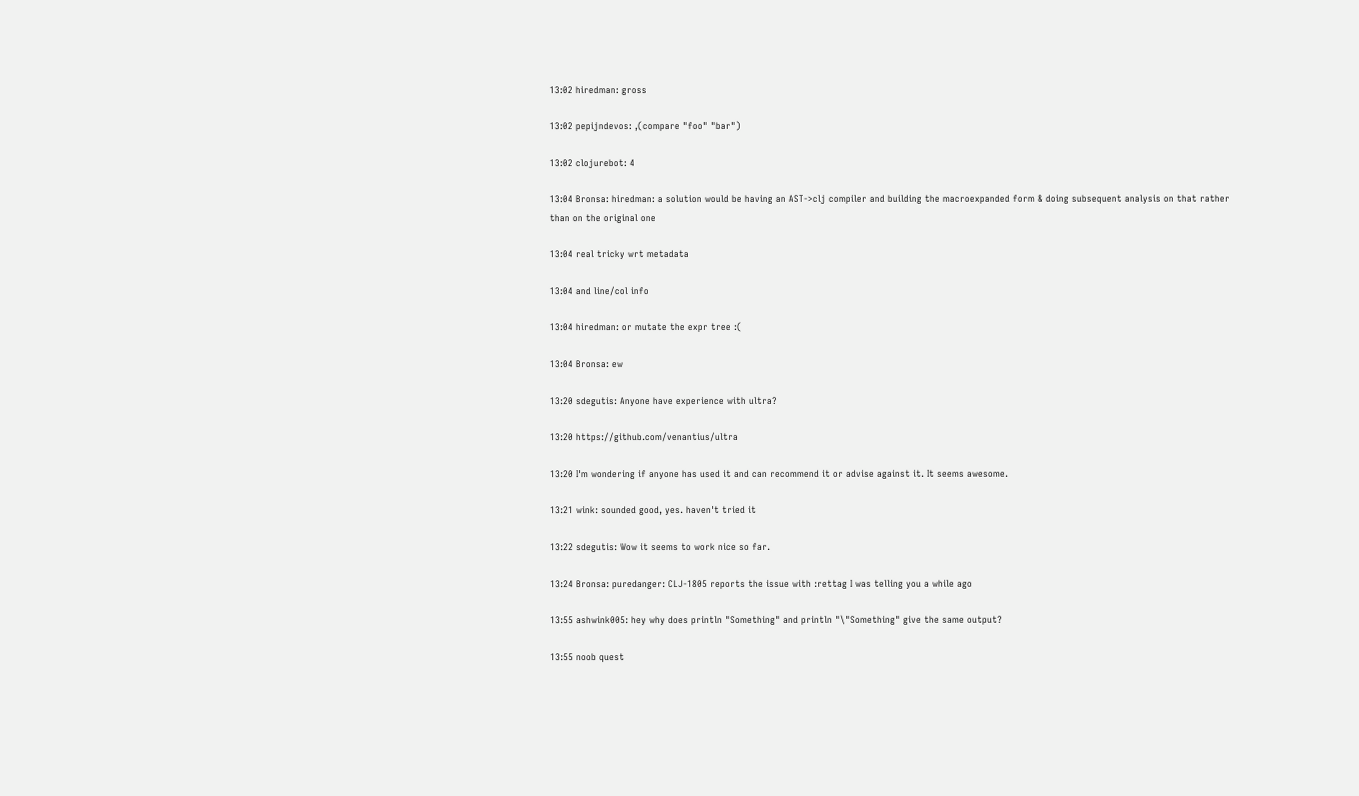13:02 hiredman: gross

13:02 pepijndevos: ,(compare "foo" "bar")

13:02 clojurebot: 4

13:04 Bronsa: hiredman: a solution would be having an AST->clj compiler and building the macroexpanded form & doing subsequent analysis on that rather than on the original one

13:04 real tricky wrt metadata

13:04 and line/col info

13:04 hiredman: or mutate the expr tree :(

13:04 Bronsa: ew

13:20 sdegutis: Anyone have experience with ultra?

13:20 https://github.com/venantius/ultra

13:20 I'm wondering if anyone has used it and can recommend it or advise against it. It seems awesome.

13:21 wink: sounded good, yes. haven't tried it

13:22 sdegutis: Wow it seems to work nice so far.

13:24 Bronsa: puredanger: CLJ-1805 reports the issue with :rettag I was telling you a while ago

13:55 ashwink005: hey why does println "Something" and println "\"Something" give the same output?

13:55 noob quest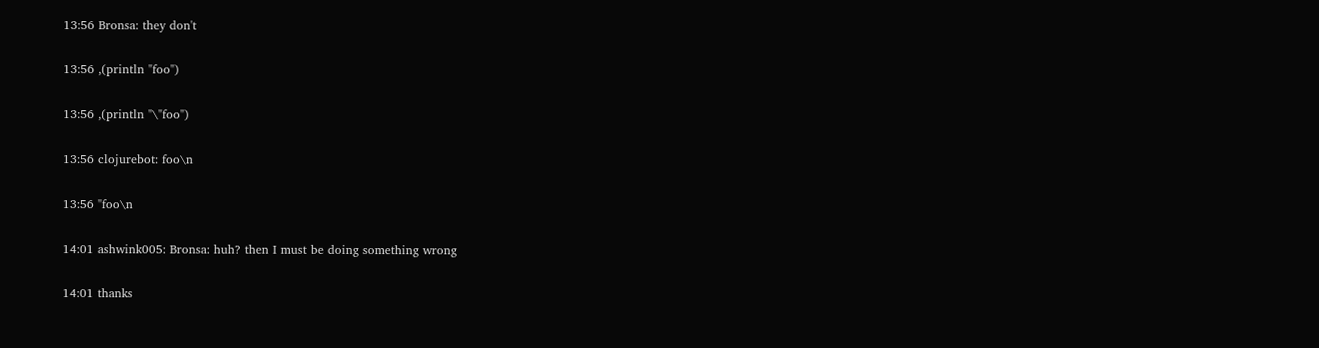13:56 Bronsa: they don't

13:56 ,(println "foo")

13:56 ,(println "\"foo")

13:56 clojurebot: foo\n

13:56 "foo\n

14:01 ashwink005: Bronsa: huh? then I must be doing something wrong

14:01 thanks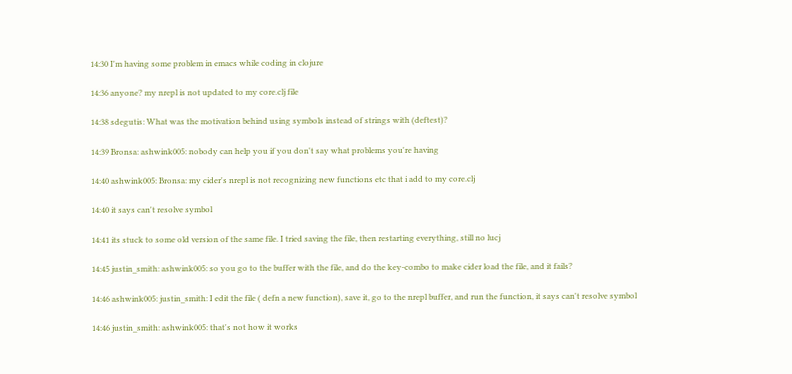14:30 I'm having some problem in emacs while coding in clojure

14:36 anyone? my nrepl is not updated to my core.clj file

14:38 sdegutis: What was the motivation behind using symbols instead of strings with (deftest)?

14:39 Bronsa: ashwink005: nobody can help you if you don't say what problems you're having

14:40 ashwink005: Bronsa: my cider's nrepl is not recognizing new functions etc that i add to my core.clj

14:40 it says can't resolve symbol

14:41 its stuck to some old version of the same file. I tried saving the file, then restarting everything, still no lucj

14:45 justin_smith: ashwink005: so you go to the buffer with the file, and do the key-combo to make cider load the file, and it fails?

14:46 ashwink005: justin_smith: I edit the file ( defn a new function), save it, go to the nrepl buffer, and run the function, it says can't resolve symbol

14:46 justin_smith: ashwink005: that's not how it works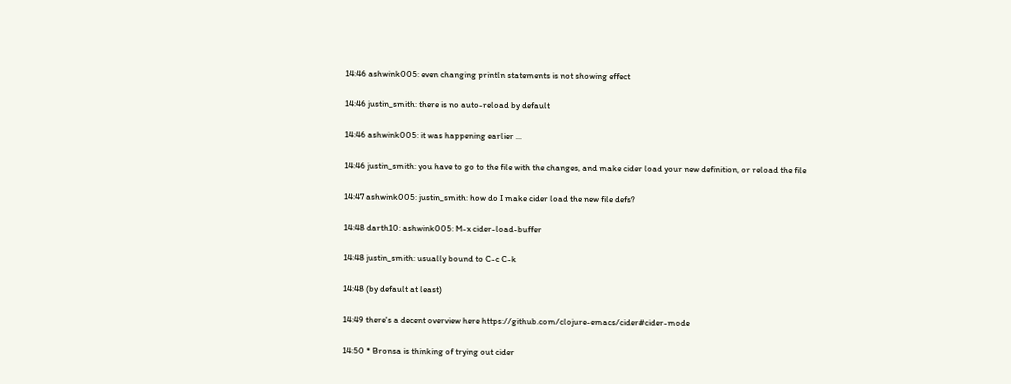14:46 ashwink005: even changing println statements is not showing effect

14:46 justin_smith: there is no auto-reload by default

14:46 ashwink005: it was happening earlier ...

14:46 justin_smith: you have to go to the file with the changes, and make cider load your new definition, or reload the file

14:47 ashwink005: justin_smith: how do I make cider load the new file defs?

14:48 darth10: ashwink005: M-x cider-load-buffer

14:48 justin_smith: usually bound to C-c C-k

14:48 (by default at least)

14:49 there's a decent overview here https://github.com/clojure-emacs/cider#cider-mode

14:50 * Bronsa is thinking of trying out cider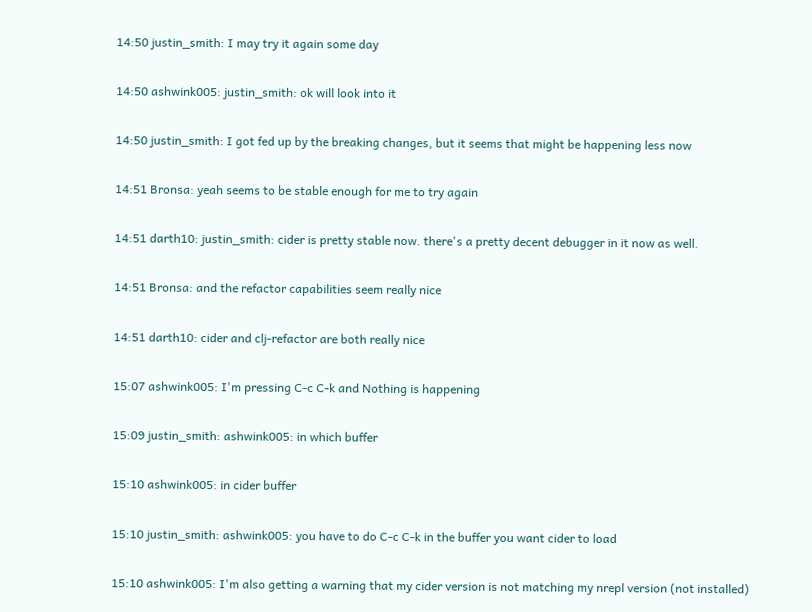14:50 justin_smith: I may try it again some day

14:50 ashwink005: justin_smith: ok will look into it

14:50 justin_smith: I got fed up by the breaking changes, but it seems that might be happening less now

14:51 Bronsa: yeah seems to be stable enough for me to try again

14:51 darth10: justin_smith: cider is pretty stable now. there's a pretty decent debugger in it now as well.

14:51 Bronsa: and the refactor capabilities seem really nice

14:51 darth10: cider and clj-refactor are both really nice

15:07 ashwink005: I'm pressing C-c C-k and Nothing is happening

15:09 justin_smith: ashwink005: in which buffer

15:10 ashwink005: in cider buffer

15:10 justin_smith: ashwink005: you have to do C-c C-k in the buffer you want cider to load

15:10 ashwink005: I'm also getting a warning that my cider version is not matching my nrepl version (not installed)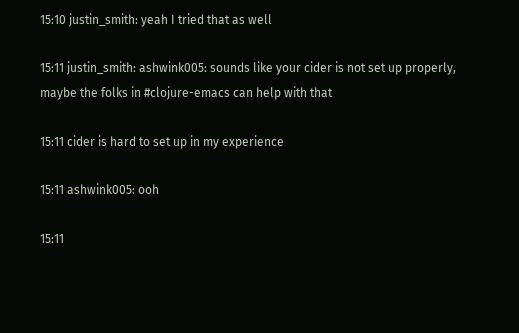15:10 justin_smith: yeah I tried that as well

15:11 justin_smith: ashwink005: sounds like your cider is not set up properly, maybe the folks in #clojure-emacs can help with that

15:11 cider is hard to set up in my experience

15:11 ashwink005: ooh

15:11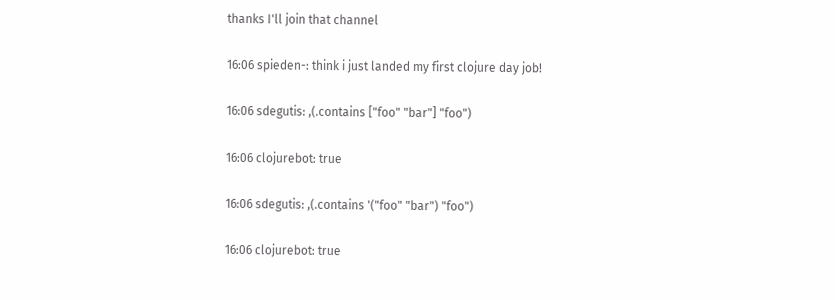thanks I'll join that channel

16:06 spieden-: think i just landed my first clojure day job!

16:06 sdegutis: ,(.contains ["foo" "bar"] "foo")

16:06 clojurebot: true

16:06 sdegutis: ,(.contains '("foo" "bar") "foo")

16:06 clojurebot: true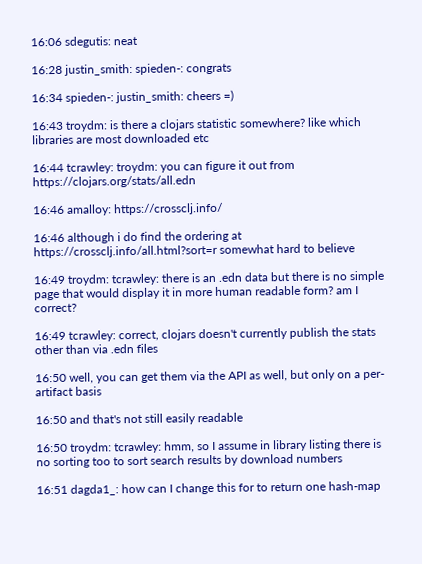16:06 sdegutis: neat

16:28 justin_smith: spieden-: congrats

16:34 spieden-: justin_smith: cheers =)

16:43 troydm: is there a clojars statistic somewhere? like which libraries are most downloaded etc

16:44 tcrawley: troydm: you can figure it out from https://clojars.org/stats/all.edn

16:46 amalloy: https://crossclj.info/

16:46 although i do find the ordering at https://crossclj.info/all.html?sort=r somewhat hard to believe

16:49 troydm: tcrawley: there is an .edn data but there is no simple page that would display it in more human readable form? am I correct?

16:49 tcrawley: correct, clojars doesn't currently publish the stats other than via .edn files

16:50 well, you can get them via the API as well, but only on a per-artifact basis

16:50 and that's not still easily readable

16:50 troydm: tcrawley: hmm, so I assume in library listing there is no sorting too to sort search results by download numbers

16:51 dagda1_: how can I change this for to return one hash-map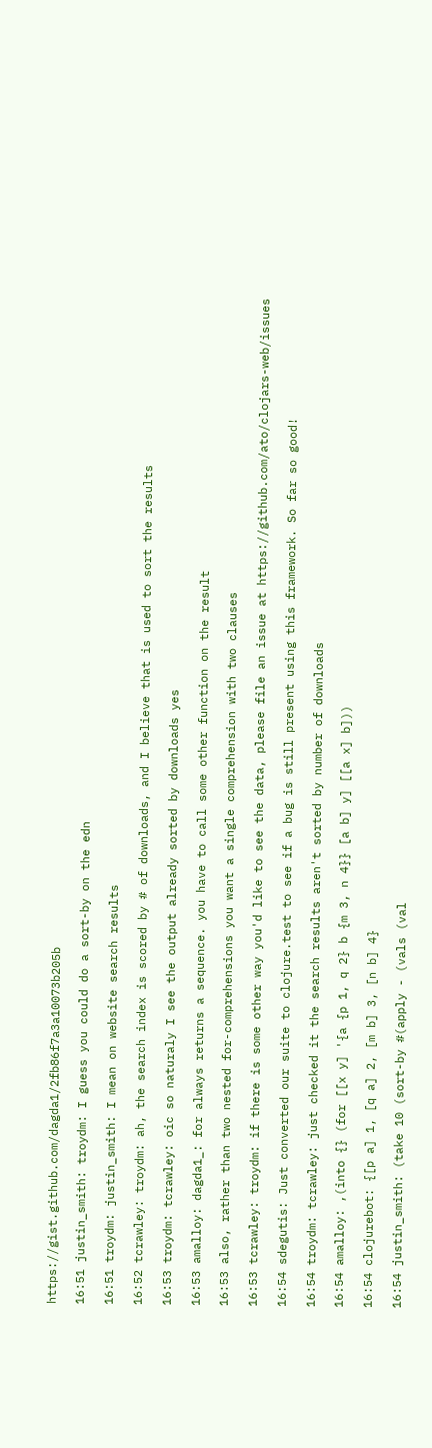https://gist.github.com/dagda1/2fb86f7a3a10073b205b

16:51 justin_smith: troydm: I guess you could do a sort-by on the edn

16:51 troydm: justin_smith: I mean on website search results

16:52 tcrawley: troydm: ah, the search index is scored by # of downloads, and I believe that is used to sort the results

16:53 troydm: tcrawley: oic so naturaly I see the output already sorted by downloads yes

16:53 amalloy: dagda1_: for always returns a sequence. you have to call some other function on the result

16:53 also, rather than two nested for-comprehensions you want a single comprehension with two clauses

16:53 tcrawley: troydm: if there is some other way you'd like to see the data, please file an issue at https://github.com/ato/clojars-web/issues

16:54 sdegutis: Just converted our suite to clojure.test to see if a bug is still present using this framework. So far so good!

16:54 troydm: tcrawley: just checked it the search results aren't sorted by number of downloads

16:54 amalloy: ,(into {} (for [[x y] '{a {p 1, q 2} b {m 3, n 4}} [a b] y] [[a x] b]))

16:54 clojurebot: {[p a] 1, [q a] 2, [m b] 3, [n b] 4}

16:54 justin_smith: (take 10 (sort-by #(apply - (vals (val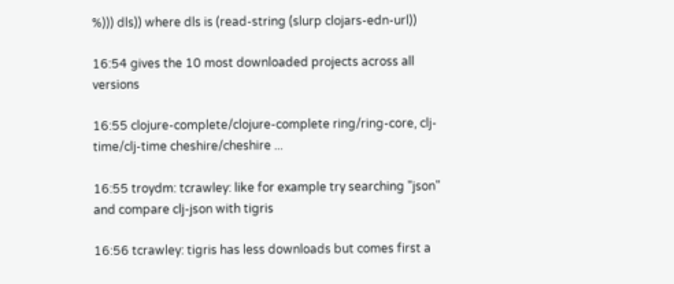%))) dls)) where dls is (read-string (slurp clojars-edn-url))

16:54 gives the 10 most downloaded projects across all versions

16:55 clojure-complete/clojure-complete ring/ring-core, clj-time/clj-time cheshire/cheshire ...

16:55 troydm: tcrawley: like for example try searching "json" and compare clj-json with tigris

16:56 tcrawley: tigris has less downloads but comes first a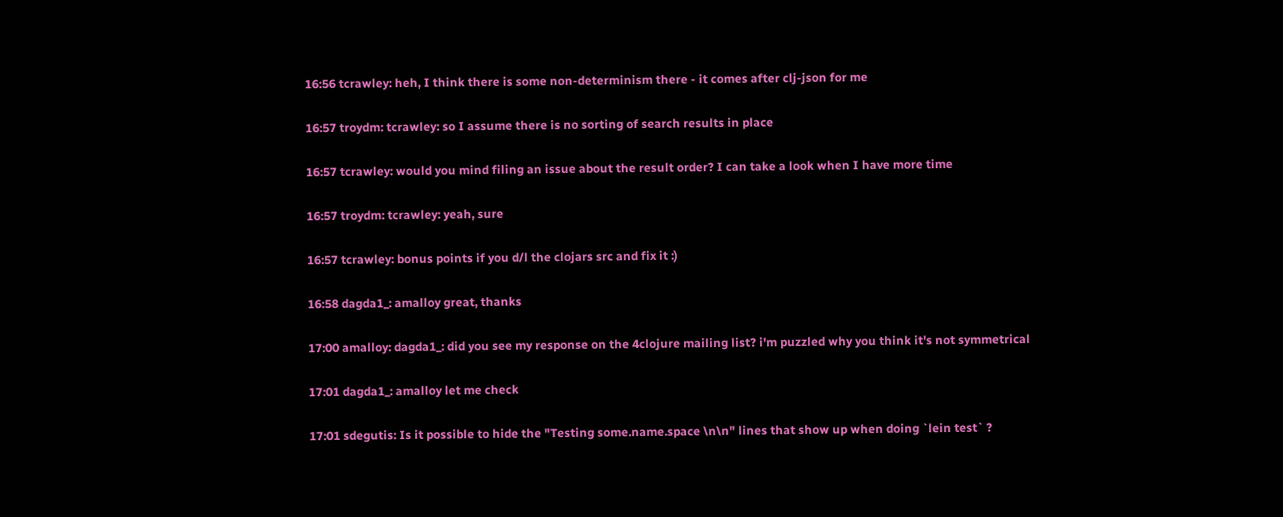16:56 tcrawley: heh, I think there is some non-determinism there - it comes after clj-json for me

16:57 troydm: tcrawley: so I assume there is no sorting of search results in place

16:57 tcrawley: would you mind filing an issue about the result order? I can take a look when I have more time

16:57 troydm: tcrawley: yeah, sure

16:57 tcrawley: bonus points if you d/l the clojars src and fix it :)

16:58 dagda1_: amalloy great, thanks

17:00 amalloy: dagda1_: did you see my response on the 4clojure mailing list? i'm puzzled why you think it's not symmetrical

17:01 dagda1_: amalloy let me check

17:01 sdegutis: Is it possible to hide the "Testing some.name.space \n\n" lines that show up when doing `lein test` ?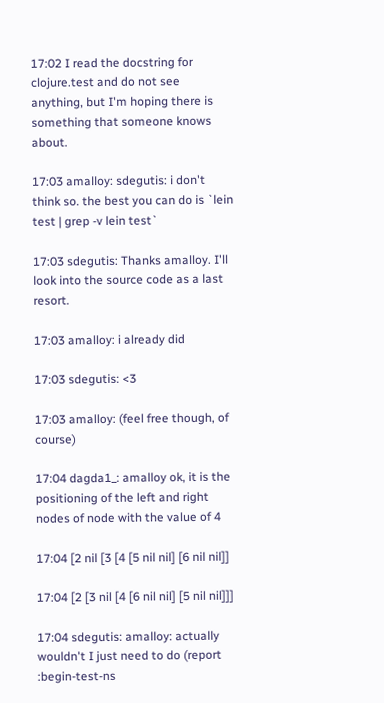17:02 I read the docstring for clojure.test and do not see anything, but I'm hoping there is something that someone knows about.

17:03 amalloy: sdegutis: i don't think so. the best you can do is `lein test | grep -v lein test`

17:03 sdegutis: Thanks amalloy. I'll look into the source code as a last resort.

17:03 amalloy: i already did

17:03 sdegutis: <3

17:03 amalloy: (feel free though, of course)

17:04 dagda1_: amalloy ok, it is the positioning of the left and right nodes of node with the value of 4

17:04 [2 nil [3 [4 [5 nil nil] [6 nil nil]]

17:04 [2 [3 nil [4 [6 nil nil] [5 nil nil]]]

17:04 sdegutis: amalloy: actually wouldn't I just need to do (report :begin-test-ns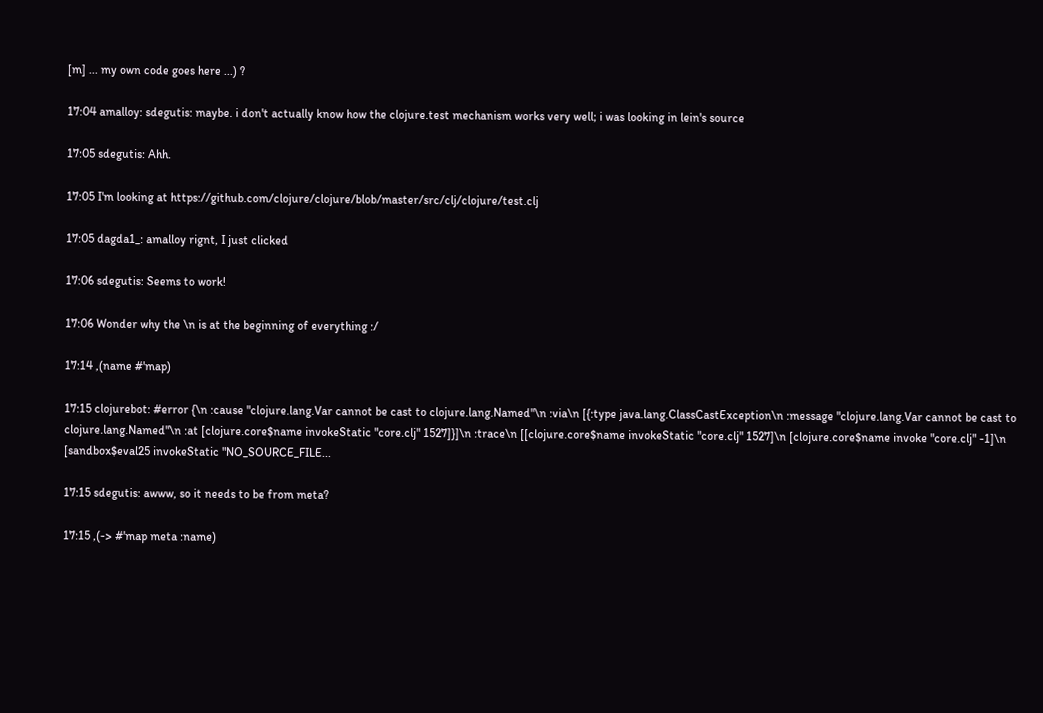[m] ... my own code goes here ...) ?

17:04 amalloy: sdegutis: maybe. i don't actually know how the clojure.test mechanism works very well; i was looking in lein's source

17:05 sdegutis: Ahh.

17:05 I'm looking at https://github.com/clojure/clojure/blob/master/src/clj/clojure/test.clj

17:05 dagda1_: amalloy rignt, I just clicked

17:06 sdegutis: Seems to work!

17:06 Wonder why the \n is at the beginning of everything :/

17:14 ,(name #'map)

17:15 clojurebot: #error {\n :cause "clojure.lang.Var cannot be cast to clojure.lang.Named"\n :via\n [{:type java.lang.ClassCastException\n :message "clojure.lang.Var cannot be cast to clojure.lang.Named"\n :at [clojure.core$name invokeStatic "core.clj" 1527]}]\n :trace\n [[clojure.core$name invokeStatic "core.clj" 1527]\n [clojure.core$name invoke "core.clj" -1]\n [sandbox$eval25 invokeStatic "NO_SOURCE_FILE...

17:15 sdegutis: awww, so it needs to be from meta?

17:15 ,(-> #'map meta :name)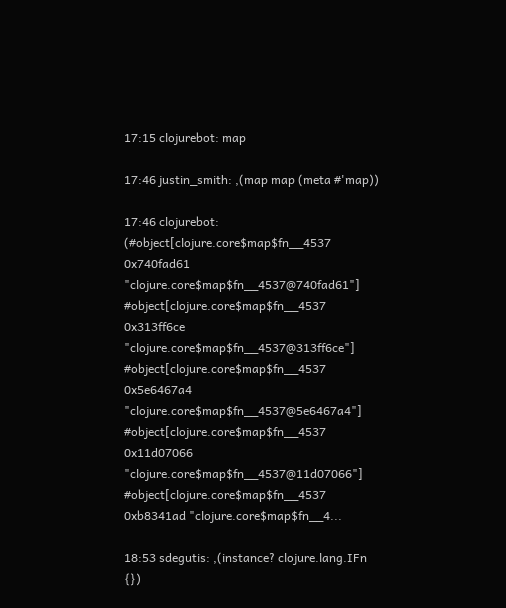17:15 clojurebot: map

17:46 justin_smith: ,(map map (meta #'map))

17:46 clojurebot: (#object[clojure.core$map$fn__4537 0x740fad61 "clojure.core$map$fn__4537@740fad61"] #object[clojure.core$map$fn__4537 0x313ff6ce "clojure.core$map$fn__4537@313ff6ce"] #object[clojure.core$map$fn__4537 0x5e6467a4 "clojure.core$map$fn__4537@5e6467a4"] #object[clojure.core$map$fn__4537 0x11d07066 "clojure.core$map$fn__4537@11d07066"] #object[clojure.core$map$fn__4537 0xb8341ad "clojure.core$map$fn__4...

18:53 sdegutis: ,(instance? clojure.lang.IFn {})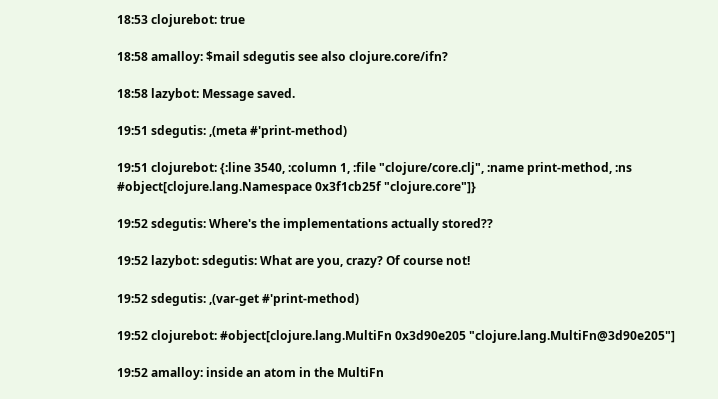18:53 clojurebot: true

18:58 amalloy: $mail sdegutis see also clojure.core/ifn?

18:58 lazybot: Message saved.

19:51 sdegutis: ,(meta #'print-method)

19:51 clojurebot: {:line 3540, :column 1, :file "clojure/core.clj", :name print-method, :ns #object[clojure.lang.Namespace 0x3f1cb25f "clojure.core"]}

19:52 sdegutis: Where's the implementations actually stored??

19:52 lazybot: sdegutis: What are you, crazy? Of course not!

19:52 sdegutis: ,(var-get #'print-method)

19:52 clojurebot: #object[clojure.lang.MultiFn 0x3d90e205 "clojure.lang.MultiFn@3d90e205"]

19:52 amalloy: inside an atom in the MultiFn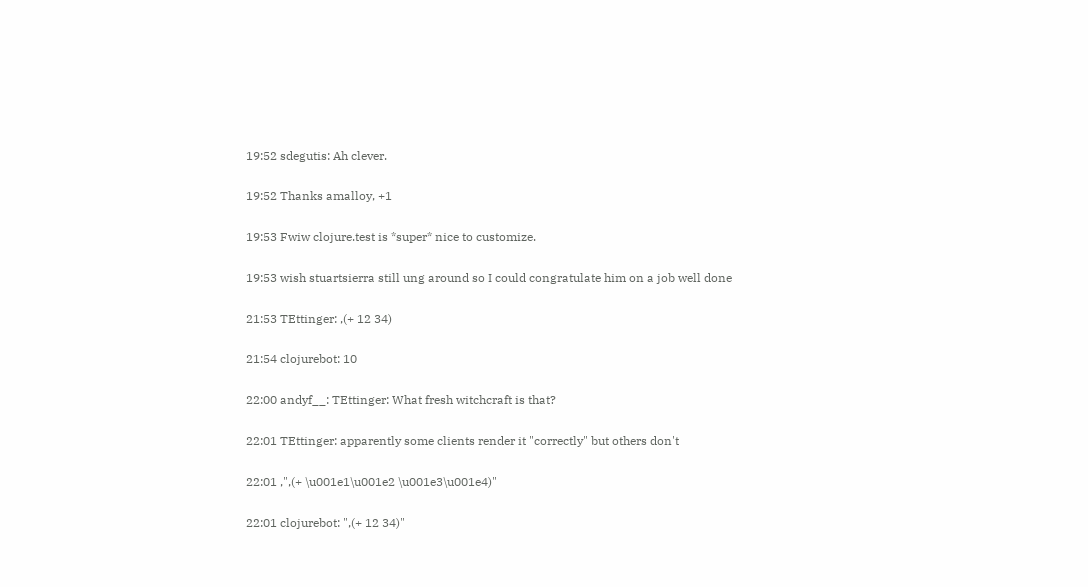19:52 sdegutis: Ah clever.

19:52 Thanks amalloy, +1

19:53 Fwiw clojure.test is *super* nice to customize.

19:53 wish stuartsierra still ung around so I could congratulate him on a job well done

21:53 TEttinger: ,(+ 12 34)

21:54 clojurebot: 10

22:00 andyf__: TEttinger: What fresh witchcraft is that?

22:01 TEttinger: apparently some clients render it "correctly" but others don't

22:01 ,",(+ \u001e1\u001e2 \u001e3\u001e4)"

22:01 clojurebot: ",(+ 12 34)"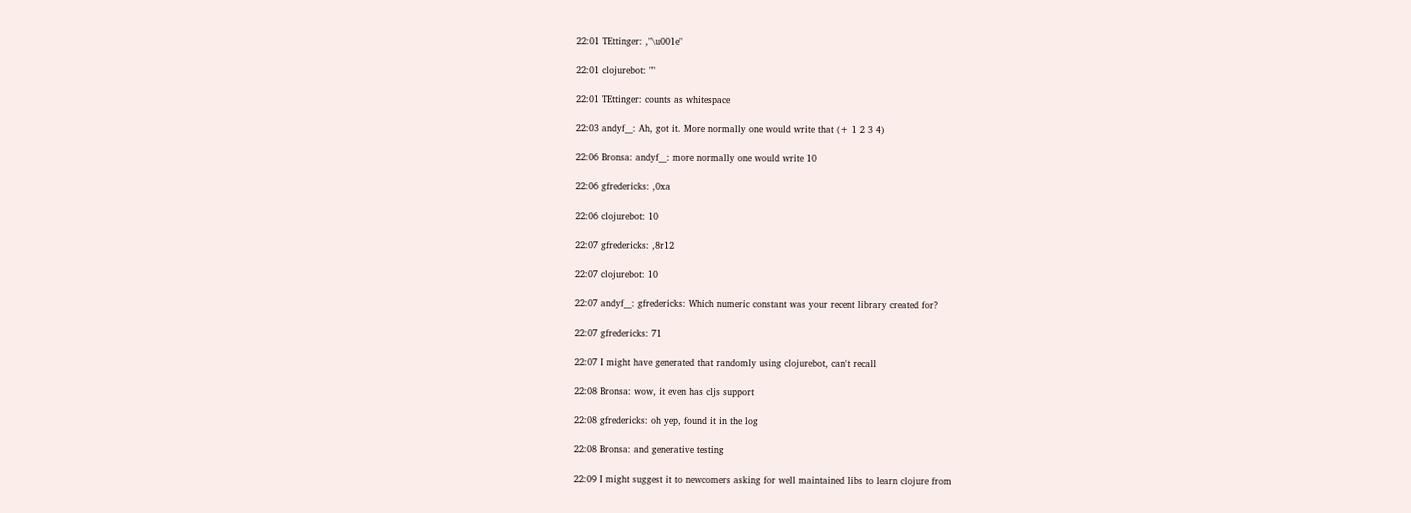22:01 TEttinger: ,"\u001e"

22:01 clojurebot: ""

22:01 TEttinger: counts as whitespace

22:03 andyf__: Ah, got it. More normally one would write that (+ 1 2 3 4)

22:06 Bronsa: andyf__: more normally one would write 10

22:06 gfredericks: ,0xa

22:06 clojurebot: 10

22:07 gfredericks: ,8r12

22:07 clojurebot: 10

22:07 andyf__: gfredericks: Which numeric constant was your recent library created for?

22:07 gfredericks: 71

22:07 I might have generated that randomly using clojurebot, can't recall

22:08 Bronsa: wow, it even has cljs support

22:08 gfredericks: oh yep, found it in the log

22:08 Bronsa: and generative testing

22:09 I might suggest it to newcomers asking for well maintained libs to learn clojure from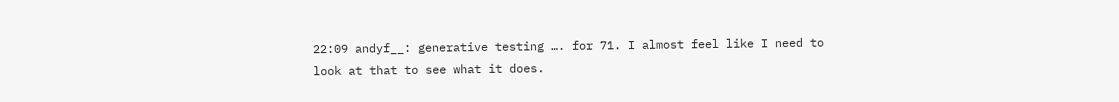22:09 andyf__: generative testing …. for 71. I almost feel like I need to look at that to see what it does.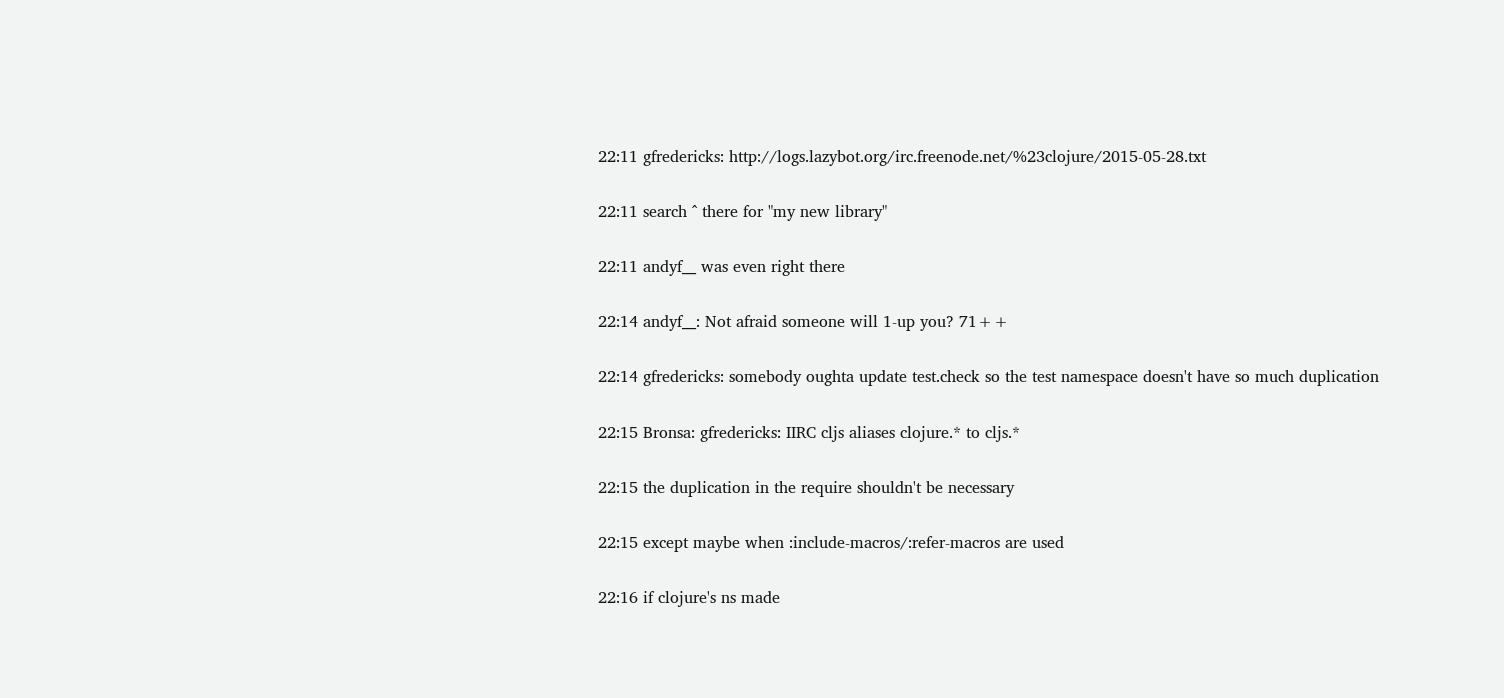22:11 gfredericks: http://logs.lazybot.org/irc.freenode.net/%23clojure/2015-05-28.txt

22:11 search ^ there for "my new library"

22:11 andyf__ was even right there

22:14 andyf__: Not afraid someone will 1-up you? 71++

22:14 gfredericks: somebody oughta update test.check so the test namespace doesn't have so much duplication

22:15 Bronsa: gfredericks: IIRC cljs aliases clojure.* to cljs.*

22:15 the duplication in the require shouldn't be necessary

22:15 except maybe when :include-macros/:refer-macros are used

22:16 if clojure's ns made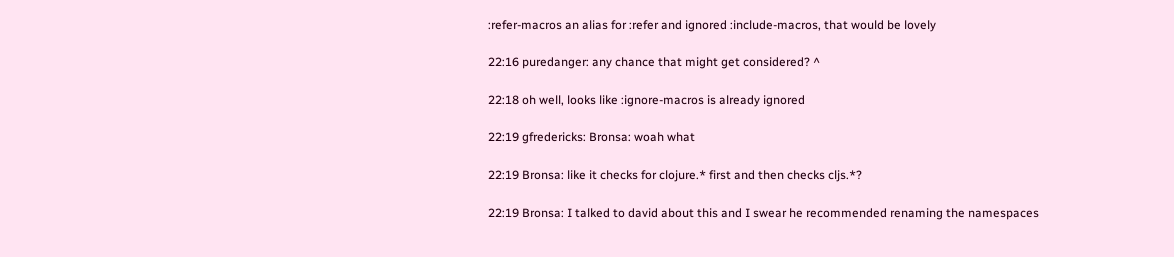:refer-macros an alias for :refer and ignored :include-macros, that would be lovely

22:16 puredanger: any chance that might get considered? ^

22:18 oh well, looks like :ignore-macros is already ignored

22:19 gfredericks: Bronsa: woah what

22:19 Bronsa: like it checks for clojure.* first and then checks cljs.*?

22:19 Bronsa: I talked to david about this and I swear he recommended renaming the namespaces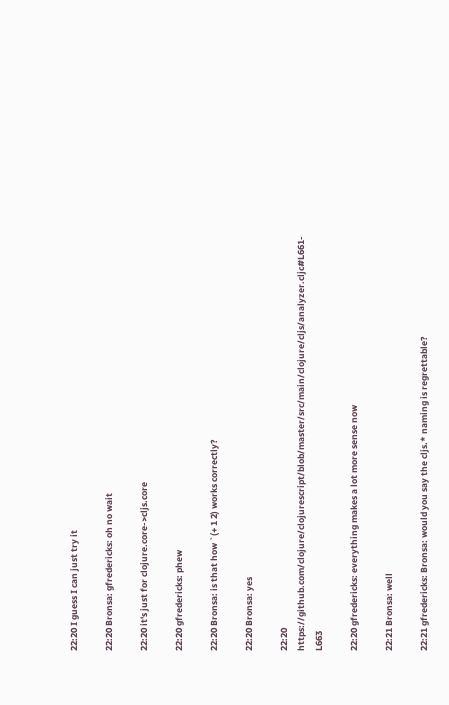22:20 I guess I can just try it

22:20 Bronsa: gfredericks: oh no wait

22:20 it's just for clojure.core->cljs.core

22:20 gfredericks: phew

22:20 Bronsa: is that how `(+ 1 2) works correctly?

22:20 Bronsa: yes

22:20 https://github.com/clojure/clojurescript/blob/master/src/main/clojure/cljs/analyzer.cljc#L661-L663

22:20 gfredericks: everything makes a lot more sense now

22:21 Bronsa: well

22:21 gfredericks: Bronsa: would you say the cljs.* naming is regrettable?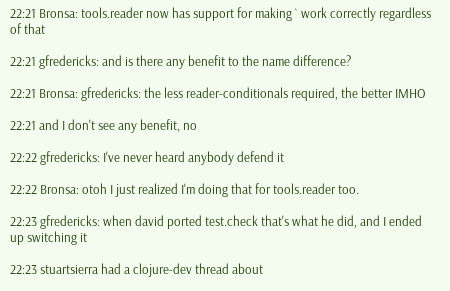22:21 Bronsa: tools.reader now has support for making ` work correctly regardless of that

22:21 gfredericks: and is there any benefit to the name difference?

22:21 Bronsa: gfredericks: the less reader-conditionals required, the better IMHO

22:21 and I don't see any benefit, no

22:22 gfredericks: I've never heard anybody defend it

22:22 Bronsa: otoh I just realized I'm doing that for tools.reader too.

22:23 gfredericks: when david ported test.check that's what he did, and I ended up switching it

22:23 stuartsierra had a clojure-dev thread about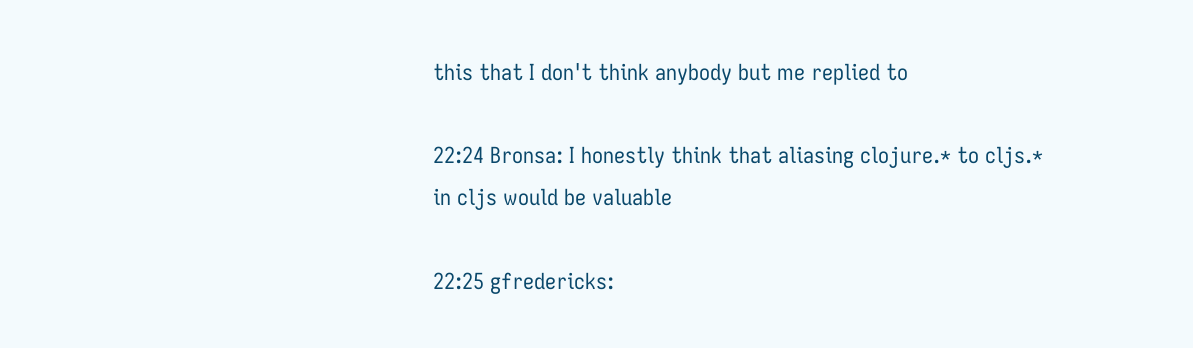this that I don't think anybody but me replied to

22:24 Bronsa: I honestly think that aliasing clojure.* to cljs.* in cljs would be valuable

22:25 gfredericks: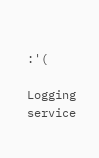:'(

Logging service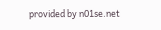provided by n01se.net